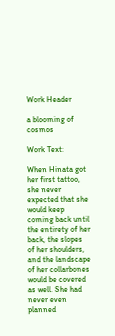Work Header

a blooming of cosmos

Work Text:

When Hinata got her first tattoo, she never expected that she would keep coming back until the entirety of her back, the slopes of her shoulders, and the landscape of her collarbones would be covered as well. She had never even planned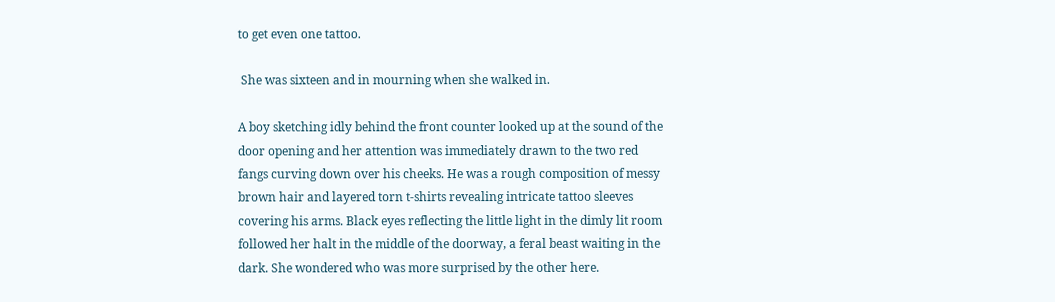to get even one tattoo.

 She was sixteen and in mourning when she walked in.

A boy sketching idly behind the front counter looked up at the sound of the door opening and her attention was immediately drawn to the two red fangs curving down over his cheeks. He was a rough composition of messy brown hair and layered torn t-shirts revealing intricate tattoo sleeves covering his arms. Black eyes reflecting the little light in the dimly lit room followed her halt in the middle of the doorway, a feral beast waiting in the dark. She wondered who was more surprised by the other here.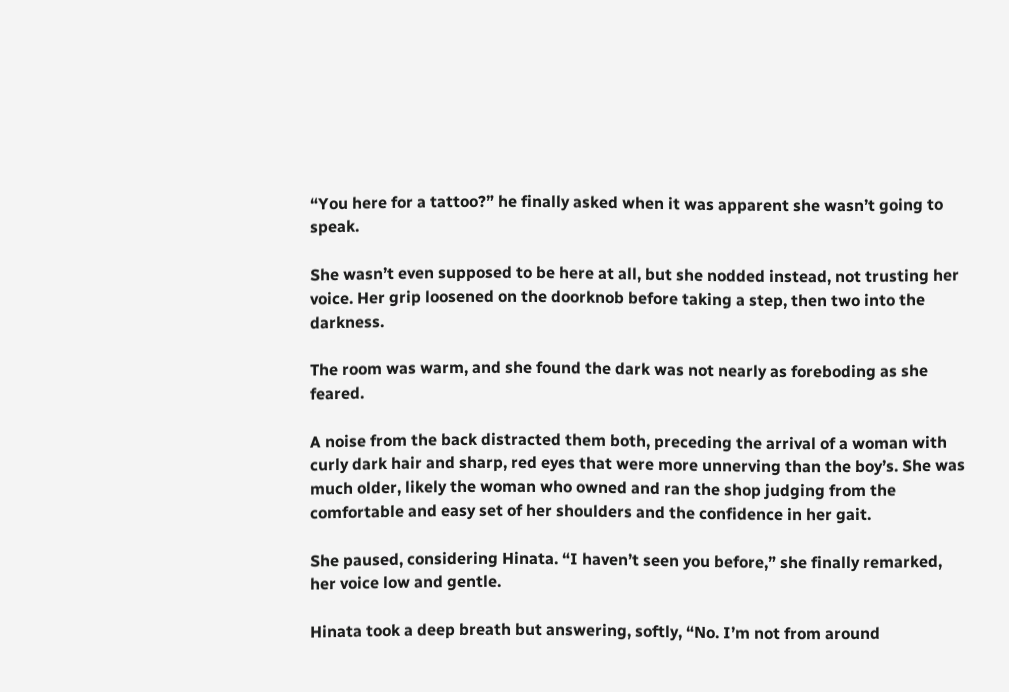“You here for a tattoo?” he finally asked when it was apparent she wasn’t going to speak.

She wasn’t even supposed to be here at all, but she nodded instead, not trusting her voice. Her grip loosened on the doorknob before taking a step, then two into the darkness.

The room was warm, and she found the dark was not nearly as foreboding as she feared.

A noise from the back distracted them both, preceding the arrival of a woman with curly dark hair and sharp, red eyes that were more unnerving than the boy’s. She was much older, likely the woman who owned and ran the shop judging from the comfortable and easy set of her shoulders and the confidence in her gait.

She paused, considering Hinata. “I haven’t seen you before,” she finally remarked, her voice low and gentle.

Hinata took a deep breath but answering, softly, “No. I’m not from around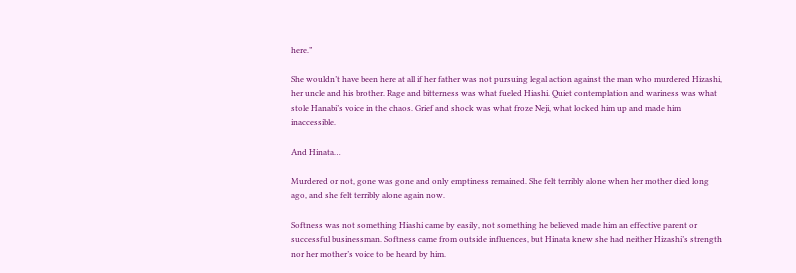here.”

She wouldn’t have been here at all if her father was not pursuing legal action against the man who murdered Hizashi, her uncle and his brother. Rage and bitterness was what fueled Hiashi. Quiet contemplation and wariness was what stole Hanabi’s voice in the chaos. Grief and shock was what froze Neji, what locked him up and made him inaccessible.

And Hinata…

Murdered or not, gone was gone and only emptiness remained. She felt terribly alone when her mother died long ago, and she felt terribly alone again now.

Softness was not something Hiashi came by easily, not something he believed made him an effective parent or successful businessman. Softness came from outside influences, but Hinata knew she had neither Hizashi’s strength nor her mother’s voice to be heard by him.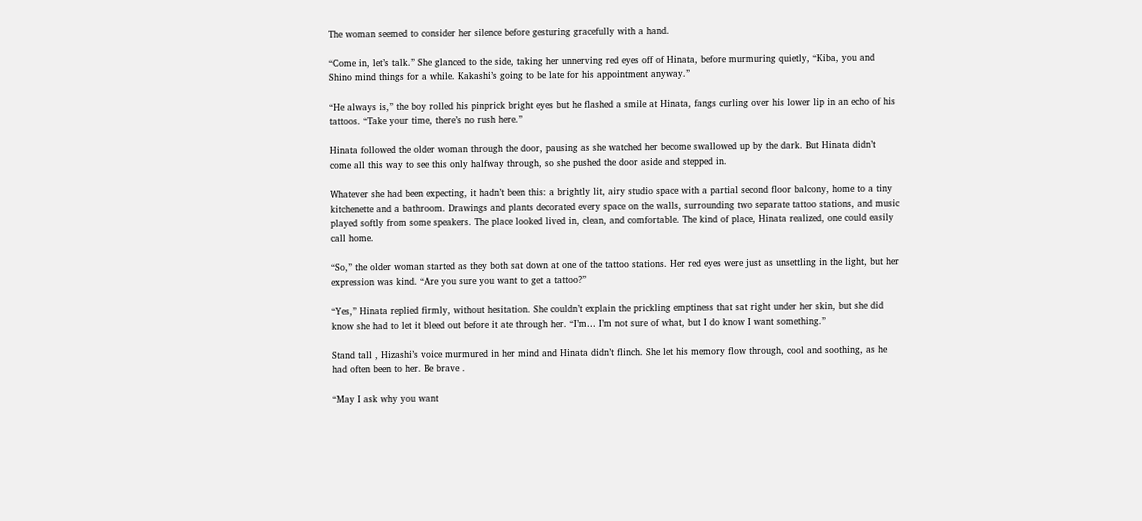The woman seemed to consider her silence before gesturing gracefully with a hand.

“Come in, let’s talk.” She glanced to the side, taking her unnerving red eyes off of Hinata, before murmuring quietly, “Kiba, you and Shino mind things for a while. Kakashi’s going to be late for his appointment anyway.”

“He always is,” the boy rolled his pinprick bright eyes but he flashed a smile at Hinata, fangs curling over his lower lip in an echo of his tattoos. “Take your time, there’s no rush here.”

Hinata followed the older woman through the door, pausing as she watched her become swallowed up by the dark. But Hinata didn’t come all this way to see this only halfway through, so she pushed the door aside and stepped in.

Whatever she had been expecting, it hadn’t been this: a brightly lit, airy studio space with a partial second floor balcony, home to a tiny kitchenette and a bathroom. Drawings and plants decorated every space on the walls, surrounding two separate tattoo stations, and music played softly from some speakers. The place looked lived in, clean, and comfortable. The kind of place, Hinata realized, one could easily call home.

“So,” the older woman started as they both sat down at one of the tattoo stations. Her red eyes were just as unsettling in the light, but her expression was kind. “Are you sure you want to get a tattoo?”

“Yes,” Hinata replied firmly, without hesitation. She couldn’t explain the prickling emptiness that sat right under her skin, but she did know she had to let it bleed out before it ate through her. “I’m… I’m not sure of what, but I do know I want something.”

Stand tall , Hizashi’s voice murmured in her mind and Hinata didn’t flinch. She let his memory flow through, cool and soothing, as he had often been to her. Be brave .

“May I ask why you want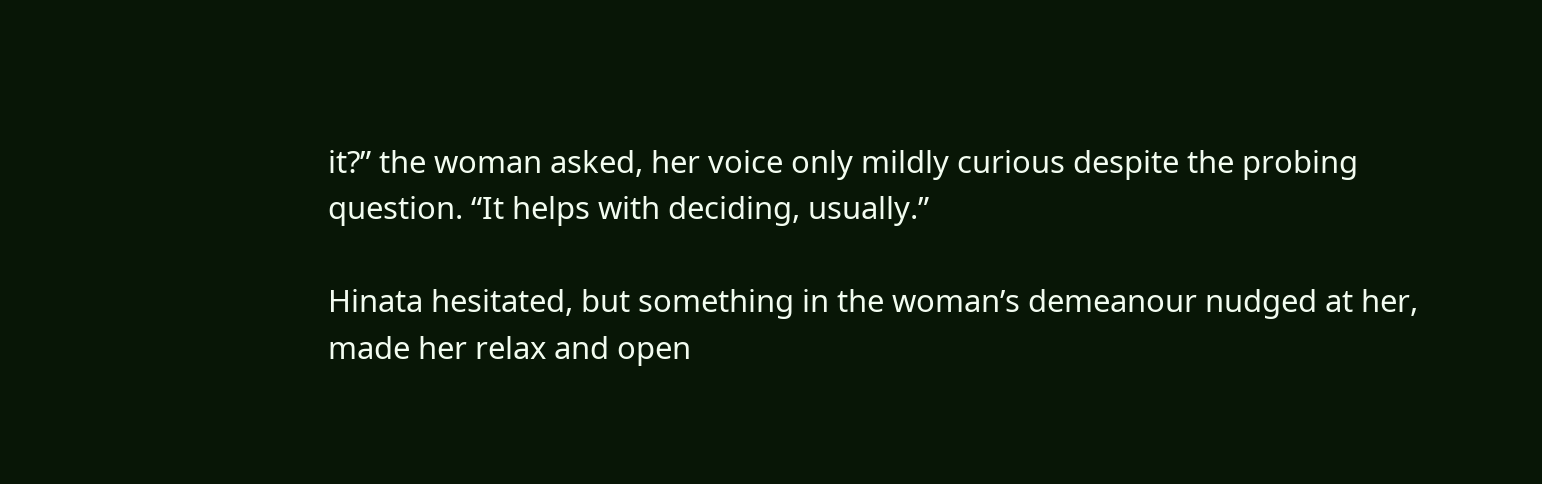it?” the woman asked, her voice only mildly curious despite the probing question. “It helps with deciding, usually.”

Hinata hesitated, but something in the woman’s demeanour nudged at her, made her relax and open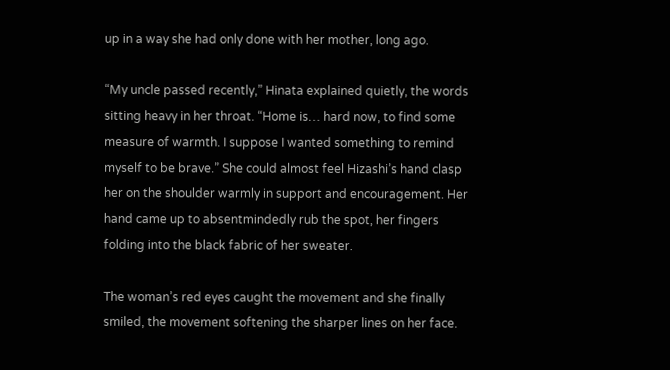up in a way she had only done with her mother, long ago.

“My uncle passed recently,” Hinata explained quietly, the words sitting heavy in her throat. “Home is… hard now, to find some measure of warmth. I suppose I wanted something to remind myself to be brave.” She could almost feel Hizashi’s hand clasp her on the shoulder warmly in support and encouragement. Her hand came up to absentmindedly rub the spot, her fingers folding into the black fabric of her sweater.

The woman’s red eyes caught the movement and she finally smiled, the movement softening the sharper lines on her face.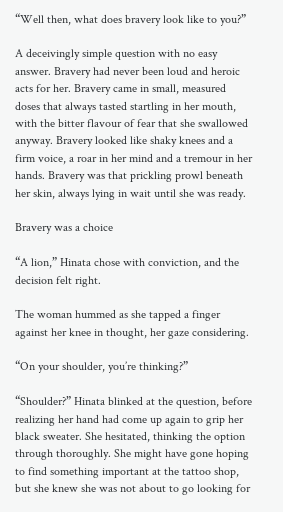“Well then, what does bravery look like to you?”

A deceivingly simple question with no easy answer. Bravery had never been loud and heroic acts for her. Bravery came in small, measured doses that always tasted startling in her mouth, with the bitter flavour of fear that she swallowed anyway. Bravery looked like shaky knees and a firm voice, a roar in her mind and a tremour in her hands. Bravery was that prickling prowl beneath her skin, always lying in wait until she was ready.

Bravery was a choice

“A lion,” Hinata chose with conviction, and the decision felt right.

The woman hummed as she tapped a finger against her knee in thought, her gaze considering.

“On your shoulder, you’re thinking?”

“Shoulder?” Hinata blinked at the question, before realizing her hand had come up again to grip her black sweater. She hesitated, thinking the option through thoroughly. She might have gone hoping to find something important at the tattoo shop, but she knew she was not about to go looking for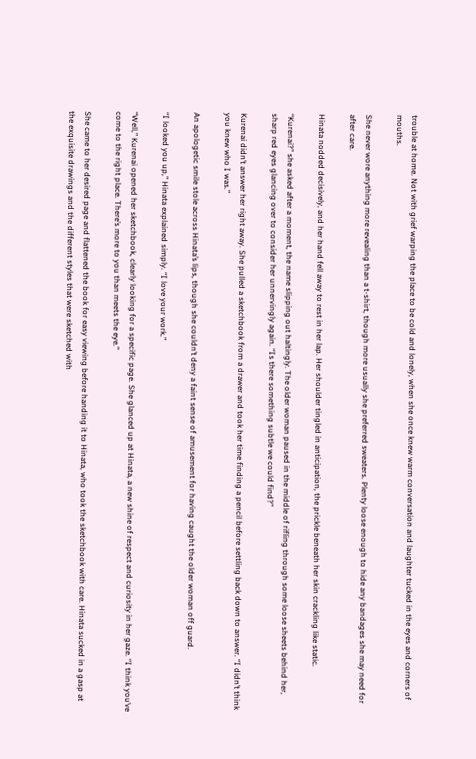trouble at home. Not with grief warping the place to be cold and lonely, when she once knew warm conversation and laughter tucked in the eyes and corners of mouths.

She never wore anything more revealing than a t-shirt, though more usually she preferred sweaters. Plenty loose enough to hide any bandages she may need for after care.

Hinata nodded decisively, and her hand fell away to rest in her lap. Her shoulder tingled in anticipation, the prickle beneath her skin crackling like static.

“Kurenai?” she asked after a moment, the name slipping out haltingly. The older woman paused in the middle of rifling through some loose sheets behind her, sharp red eyes glancing over to consider her unnervingly again. “Is there something subtle we could find?”

Kurenai didn’t answer her right away. She pulled a sketchbook from a drawer and took her time finding a pencil before settling back down to answer. “I didn’t think you knew who I was.”

An apologetic smile stole across Hinata’s lips, though she couldn’t deny a faint sense of amusement for having caught the older woman off guard.

“I looked you up,” Hinata explained simply. “I love your work.”

“Well,” Kurenai opened her sketchbook, clearly looking for a specific page. She glanced up at Hinata, a new shine of respect and curiosity in her gaze. “I think you’ve come to the right place. There’s more to you than meets the eye.”

She came to her desired page and flattened the book for easy viewing before handing it to Hinata, who took the sketchbook with care. Hinata sucked in a gasp at the exquisite drawings and the different styles that were sketched with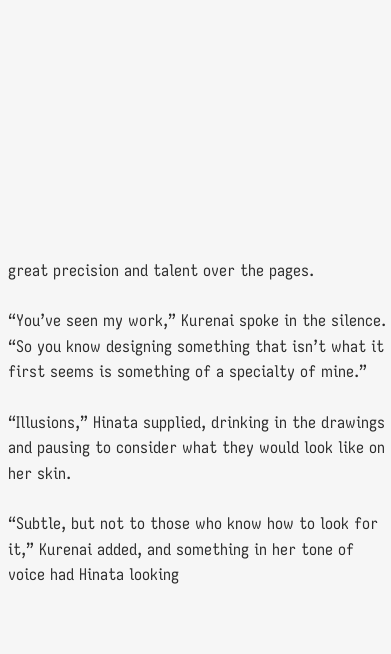great precision and talent over the pages.

“You’ve seen my work,” Kurenai spoke in the silence. “So you know designing something that isn’t what it first seems is something of a specialty of mine.”

“Illusions,” Hinata supplied, drinking in the drawings and pausing to consider what they would look like on her skin.

“Subtle, but not to those who know how to look for it,” Kurenai added, and something in her tone of voice had Hinata looking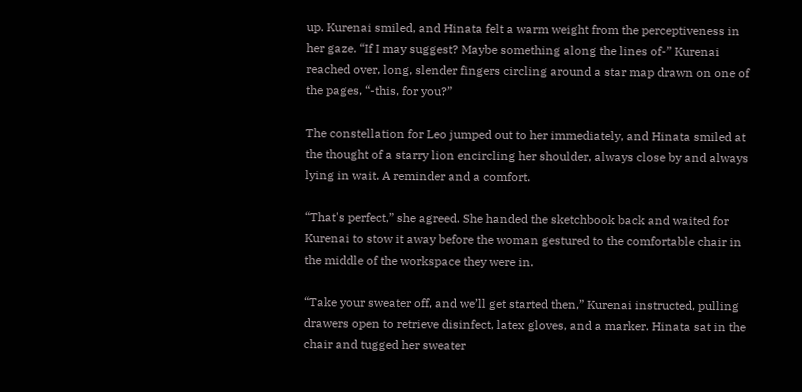up. Kurenai smiled, and Hinata felt a warm weight from the perceptiveness in her gaze. “If I may suggest? Maybe something along the lines of-” Kurenai reached over, long, slender fingers circling around a star map drawn on one of the pages, “-this, for you?”

The constellation for Leo jumped out to her immediately, and Hinata smiled at the thought of a starry lion encircling her shoulder, always close by and always lying in wait. A reminder and a comfort.

“That's perfect,” she agreed. She handed the sketchbook back and waited for Kurenai to stow it away before the woman gestured to the comfortable chair in the middle of the workspace they were in.

“Take your sweater off, and we’ll get started then,” Kurenai instructed, pulling drawers open to retrieve disinfect, latex gloves, and a marker. Hinata sat in the chair and tugged her sweater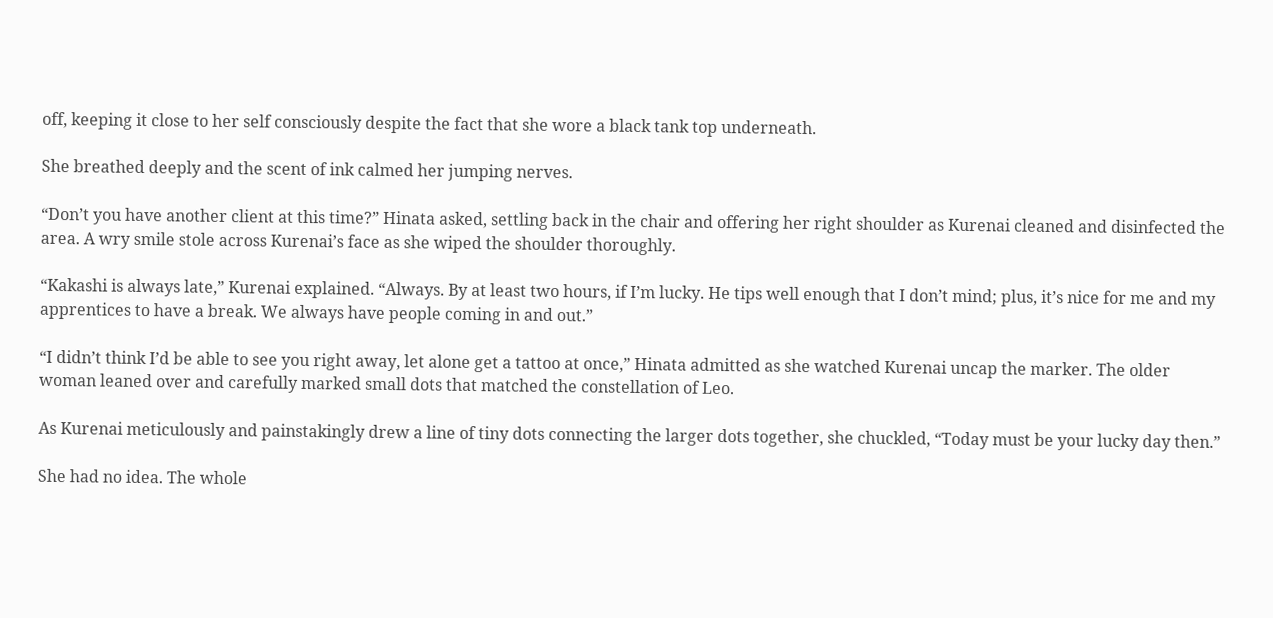off, keeping it close to her self consciously despite the fact that she wore a black tank top underneath.

She breathed deeply and the scent of ink calmed her jumping nerves.

“Don’t you have another client at this time?” Hinata asked, settling back in the chair and offering her right shoulder as Kurenai cleaned and disinfected the area. A wry smile stole across Kurenai’s face as she wiped the shoulder thoroughly.

“Kakashi is always late,” Kurenai explained. “Always. By at least two hours, if I’m lucky. He tips well enough that I don’t mind; plus, it’s nice for me and my apprentices to have a break. We always have people coming in and out.”

“I didn’t think I’d be able to see you right away, let alone get a tattoo at once,” Hinata admitted as she watched Kurenai uncap the marker. The older woman leaned over and carefully marked small dots that matched the constellation of Leo.

As Kurenai meticulously and painstakingly drew a line of tiny dots connecting the larger dots together, she chuckled, “Today must be your lucky day then.”

She had no idea. The whole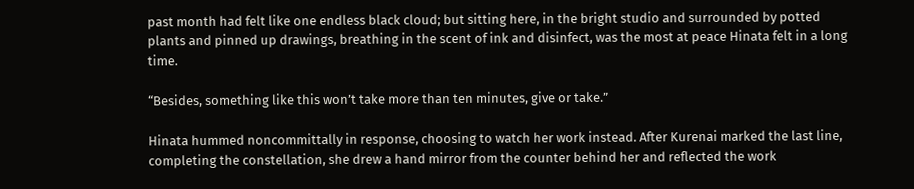past month had felt like one endless black cloud; but sitting here, in the bright studio and surrounded by potted plants and pinned up drawings, breathing in the scent of ink and disinfect, was the most at peace Hinata felt in a long time.

“Besides, something like this won’t take more than ten minutes, give or take.”

Hinata hummed noncommittally in response, choosing to watch her work instead. After Kurenai marked the last line, completing the constellation, she drew a hand mirror from the counter behind her and reflected the work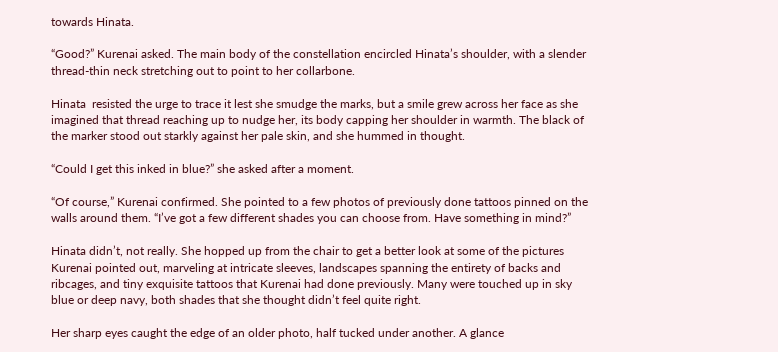towards Hinata.

“Good?” Kurenai asked. The main body of the constellation encircled Hinata’s shoulder, with a slender thread-thin neck stretching out to point to her collarbone.

Hinata  resisted the urge to trace it lest she smudge the marks, but a smile grew across her face as she imagined that thread reaching up to nudge her, its body capping her shoulder in warmth. The black of the marker stood out starkly against her pale skin, and she hummed in thought.

“Could I get this inked in blue?” she asked after a moment.

“Of course,” Kurenai confirmed. She pointed to a few photos of previously done tattoos pinned on the walls around them. “I’ve got a few different shades you can choose from. Have something in mind?”

Hinata didn’t, not really. She hopped up from the chair to get a better look at some of the pictures Kurenai pointed out, marveling at intricate sleeves, landscapes spanning the entirety of backs and ribcages, and tiny exquisite tattoos that Kurenai had done previously. Many were touched up in sky blue or deep navy, both shades that she thought didn’t feel quite right.

Her sharp eyes caught the edge of an older photo, half tucked under another. A glance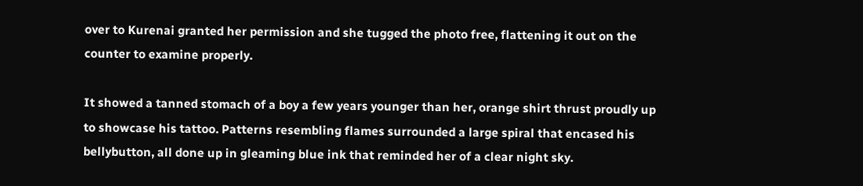over to Kurenai granted her permission and she tugged the photo free, flattening it out on the counter to examine properly.

It showed a tanned stomach of a boy a few years younger than her, orange shirt thrust proudly up to showcase his tattoo. Patterns resembling flames surrounded a large spiral that encased his bellybutton, all done up in gleaming blue ink that reminded her of a clear night sky.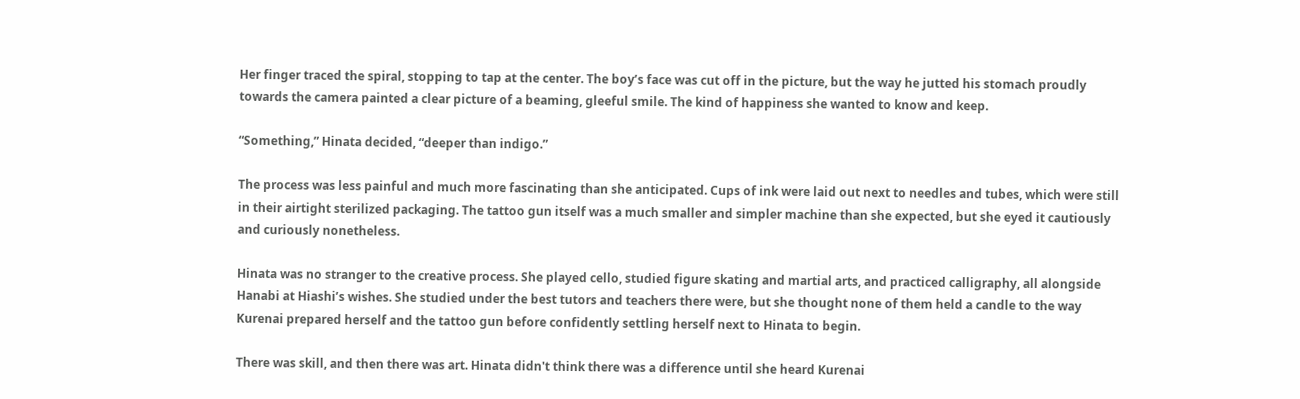Her finger traced the spiral, stopping to tap at the center. The boy’s face was cut off in the picture, but the way he jutted his stomach proudly towards the camera painted a clear picture of a beaming, gleeful smile. The kind of happiness she wanted to know and keep.

“Something,” Hinata decided, “deeper than indigo.”

The process was less painful and much more fascinating than she anticipated. Cups of ink were laid out next to needles and tubes, which were still in their airtight sterilized packaging. The tattoo gun itself was a much smaller and simpler machine than she expected, but she eyed it cautiously and curiously nonetheless.

Hinata was no stranger to the creative process. She played cello, studied figure skating and martial arts, and practiced calligraphy, all alongside Hanabi at Hiashi’s wishes. She studied under the best tutors and teachers there were, but she thought none of them held a candle to the way Kurenai prepared herself and the tattoo gun before confidently settling herself next to Hinata to begin.

There was skill, and then there was art. Hinata didn't think there was a difference until she heard Kurenai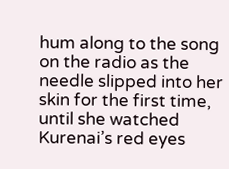hum along to the song on the radio as the needle slipped into her skin for the first time, until she watched Kurenai’s red eyes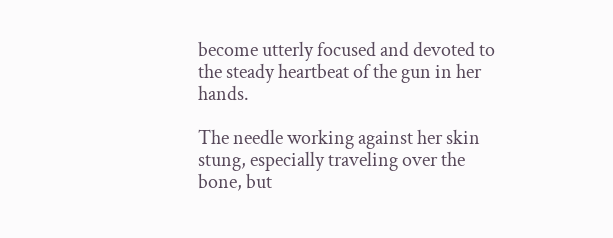become utterly focused and devoted to the steady heartbeat of the gun in her hands.

The needle working against her skin stung, especially traveling over the bone, but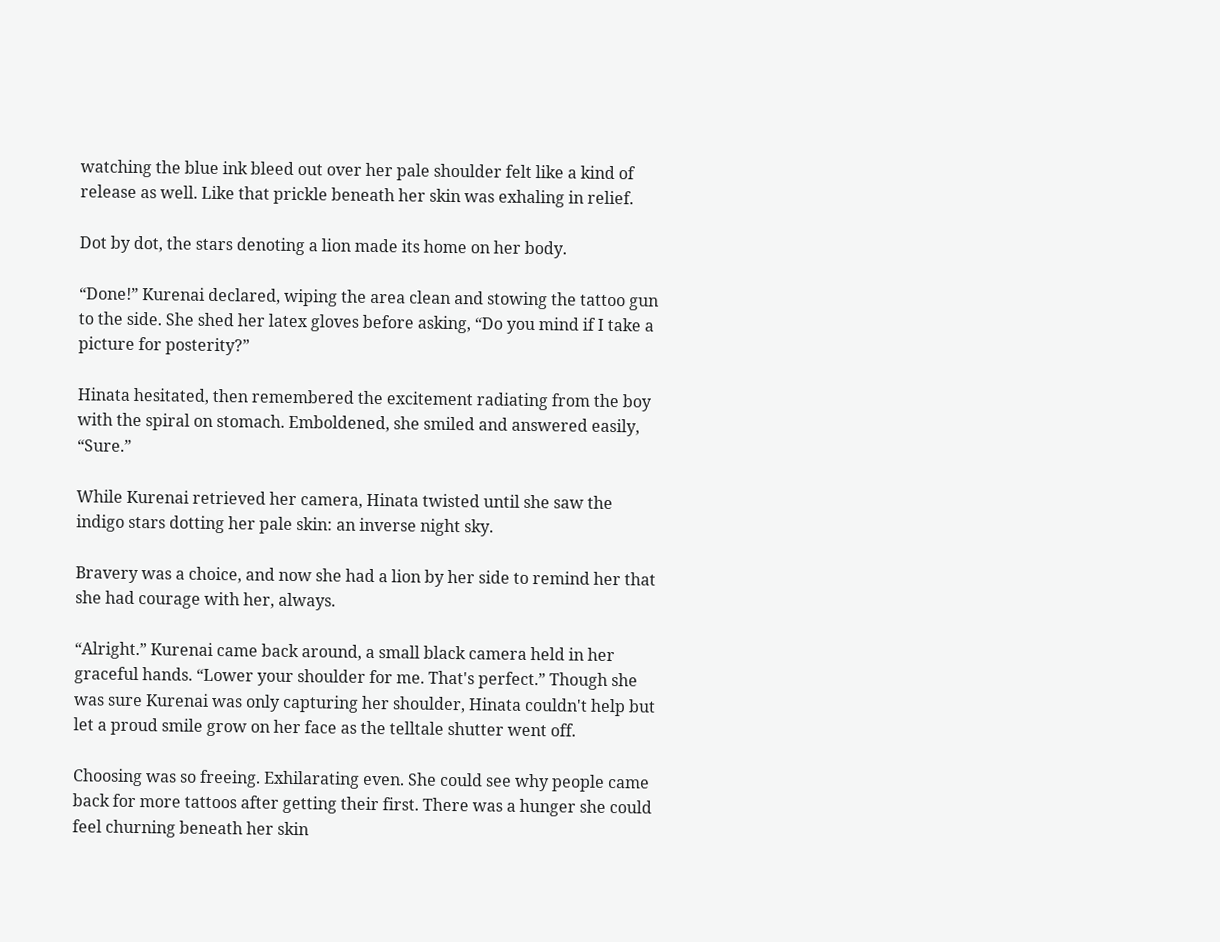watching the blue ink bleed out over her pale shoulder felt like a kind of release as well. Like that prickle beneath her skin was exhaling in relief.

Dot by dot, the stars denoting a lion made its home on her body.

“Done!” Kurenai declared, wiping the area clean and stowing the tattoo gun to the side. She shed her latex gloves before asking, “Do you mind if I take a picture for posterity?”

Hinata hesitated, then remembered the excitement radiating from the boy with the spiral on stomach. Emboldened, she smiled and answered easily, “Sure.”

While Kurenai retrieved her camera, Hinata twisted until she saw the indigo stars dotting her pale skin: an inverse night sky.

Bravery was a choice, and now she had a lion by her side to remind her that she had courage with her, always.

“Alright.” Kurenai came back around, a small black camera held in her graceful hands. “Lower your shoulder for me. That's perfect.” Though she was sure Kurenai was only capturing her shoulder, Hinata couldn't help but let a proud smile grow on her face as the telltale shutter went off.

Choosing was so freeing. Exhilarating even. She could see why people came back for more tattoos after getting their first. There was a hunger she could feel churning beneath her skin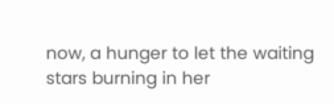now, a hunger to let the waiting stars burning in her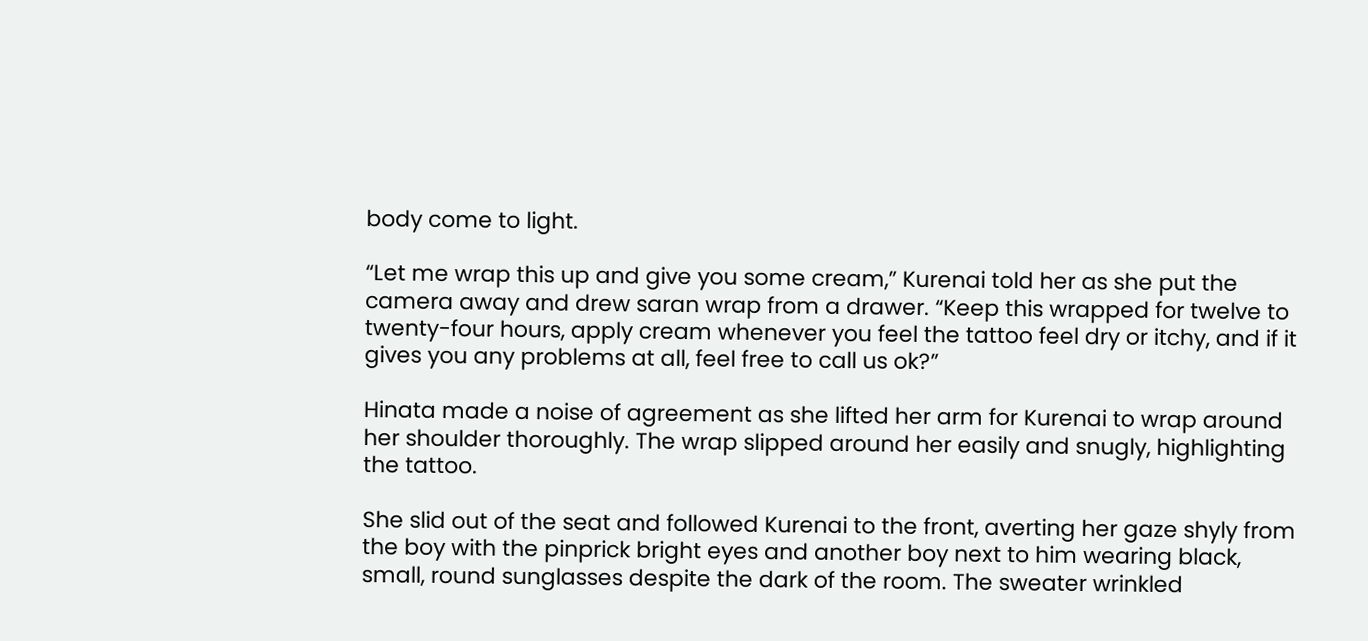body come to light.

“Let me wrap this up and give you some cream,” Kurenai told her as she put the camera away and drew saran wrap from a drawer. “Keep this wrapped for twelve to twenty-four hours, apply cream whenever you feel the tattoo feel dry or itchy, and if it gives you any problems at all, feel free to call us ok?”

Hinata made a noise of agreement as she lifted her arm for Kurenai to wrap around her shoulder thoroughly. The wrap slipped around her easily and snugly, highlighting the tattoo.

She slid out of the seat and followed Kurenai to the front, averting her gaze shyly from the boy with the pinprick bright eyes and another boy next to him wearing black, small, round sunglasses despite the dark of the room. The sweater wrinkled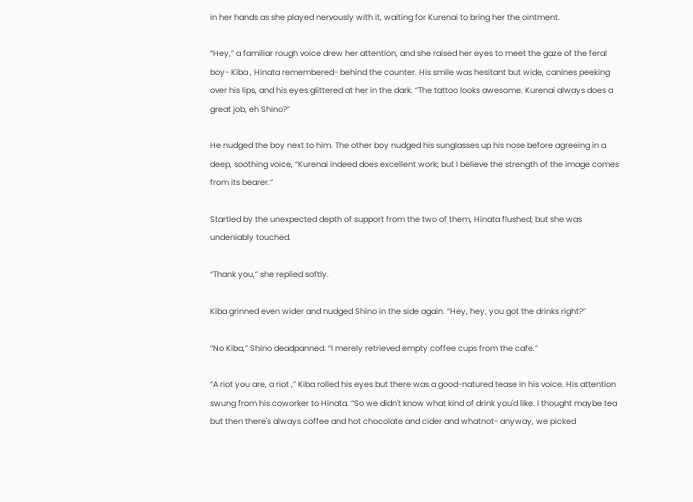in her hands as she played nervously with it, waiting for Kurenai to bring her the ointment.

“Hey,” a familiar rough voice drew her attention, and she raised her eyes to meet the gaze of the feral boy- Kiba , Hinata remembered- behind the counter. His smile was hesitant but wide, canines peeking over his lips, and his eyes glittered at her in the dark. “The tattoo looks awesome. Kurenai always does a great job, eh Shino?”

He nudged the boy next to him. The other boy nudged his sunglasses up his nose before agreeing in a deep, soothing voice, “Kurenai indeed does excellent work; but I believe the strength of the image comes from its bearer.”

Startled by the unexpected depth of support from the two of them, Hinata flushed; but she was undeniably touched.

“Thank you,” she replied softly.

Kiba grinned even wider and nudged Shino in the side again. “Hey, hey, you got the drinks right?”

“No Kiba,” Shino deadpanned. “I merely retrieved empty coffee cups from the cafe.”

“A riot you are, a riot ,” Kiba rolled his eyes but there was a good-natured tease in his voice. His attention swung from his coworker to Hinata. “So we didn't know what kind of drink you'd like. I thought maybe tea but then there's always coffee and hot chocolate and cider and whatnot- anyway, we picked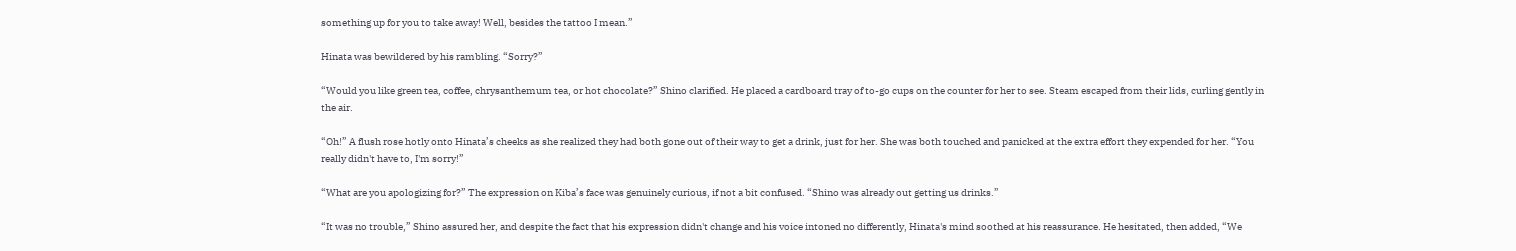something up for you to take away! Well, besides the tattoo I mean.”

Hinata was bewildered by his rambling. “Sorry?”

“Would you like green tea, coffee, chrysanthemum tea, or hot chocolate?” Shino clarified. He placed a cardboard tray of to-go cups on the counter for her to see. Steam escaped from their lids, curling gently in the air.

“Oh!” A flush rose hotly onto Hinata’s cheeks as she realized they had both gone out of their way to get a drink, just for her. She was both touched and panicked at the extra effort they expended for her. “You really didn't have to, I'm sorry!”

“What are you apologizing for?” The expression on Kiba’s face was genuinely curious, if not a bit confused. “Shino was already out getting us drinks.”

“It was no trouble,” Shino assured her, and despite the fact that his expression didn't change and his voice intoned no differently, Hinata's mind soothed at his reassurance. He hesitated, then added, “We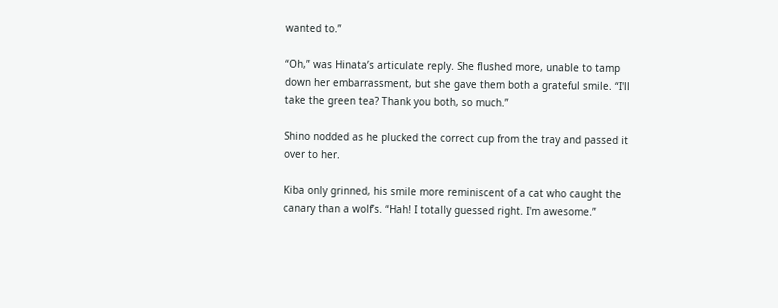wanted to.”

“Oh,” was Hinata’s articulate reply. She flushed more, unable to tamp down her embarrassment, but she gave them both a grateful smile. “I'll take the green tea? Thank you both, so much.”

Shino nodded as he plucked the correct cup from the tray and passed it over to her.

Kiba only grinned, his smile more reminiscent of a cat who caught the canary than a wolf’s. “Hah! I totally guessed right. I'm awesome.”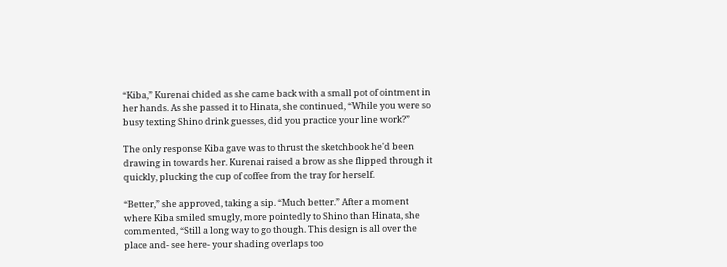“Kiba,” Kurenai chided as she came back with a small pot of ointment in her hands. As she passed it to Hinata, she continued, “While you were so busy texting Shino drink guesses, did you practice your line work?”

The only response Kiba gave was to thrust the sketchbook he'd been drawing in towards her. Kurenai raised a brow as she flipped through it quickly, plucking the cup of coffee from the tray for herself.

“Better,” she approved, taking a sip. “Much better.” After a moment where Kiba smiled smugly, more pointedly to Shino than Hinata, she commented, “Still a long way to go though. This design is all over the place and- see here- your shading overlaps too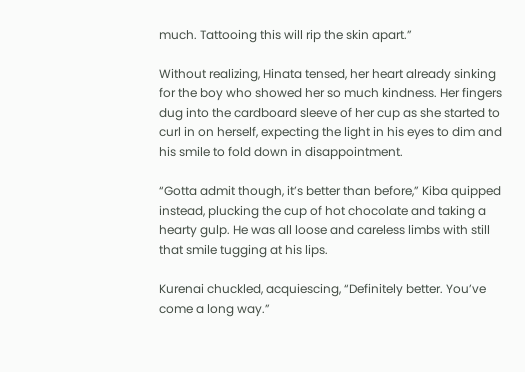much. Tattooing this will rip the skin apart.”

Without realizing, Hinata tensed, her heart already sinking for the boy who showed her so much kindness. Her fingers dug into the cardboard sleeve of her cup as she started to curl in on herself, expecting the light in his eyes to dim and his smile to fold down in disappointment.

“Gotta admit though, it’s better than before,” Kiba quipped instead, plucking the cup of hot chocolate and taking a hearty gulp. He was all loose and careless limbs with still that smile tugging at his lips.

Kurenai chuckled, acquiescing, “Definitely better. You’ve come a long way.”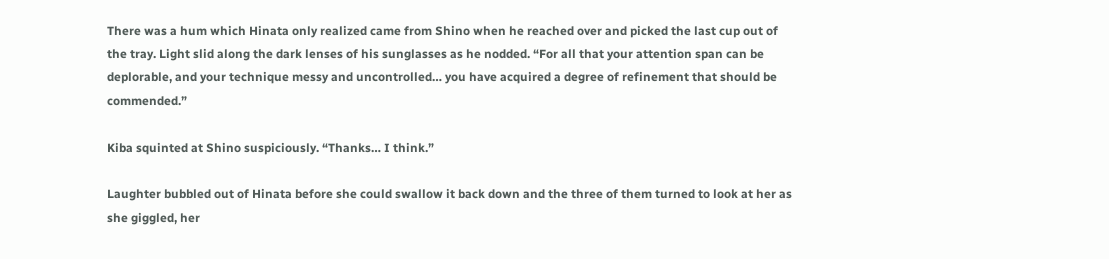There was a hum which Hinata only realized came from Shino when he reached over and picked the last cup out of the tray. Light slid along the dark lenses of his sunglasses as he nodded. “For all that your attention span can be deplorable, and your technique messy and uncontrolled… you have acquired a degree of refinement that should be commended.”

Kiba squinted at Shino suspiciously. “Thanks… I think.”

Laughter bubbled out of Hinata before she could swallow it back down and the three of them turned to look at her as she giggled, her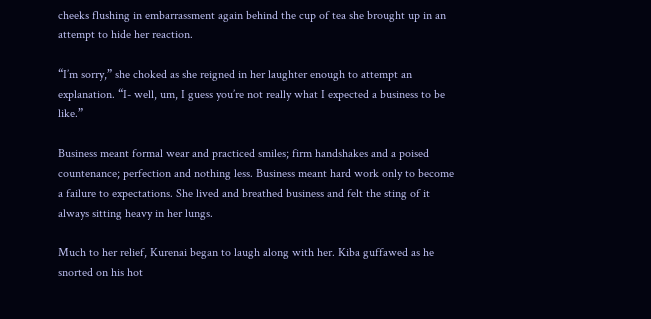cheeks flushing in embarrassment again behind the cup of tea she brought up in an attempt to hide her reaction.

“I’m sorry,” she choked as she reigned in her laughter enough to attempt an explanation. “I- well, um, I guess you’re not really what I expected a business to be like.”

Business meant formal wear and practiced smiles; firm handshakes and a poised countenance; perfection and nothing less. Business meant hard work only to become a failure to expectations. She lived and breathed business and felt the sting of it always sitting heavy in her lungs.

Much to her relief, Kurenai began to laugh along with her. Kiba guffawed as he snorted on his hot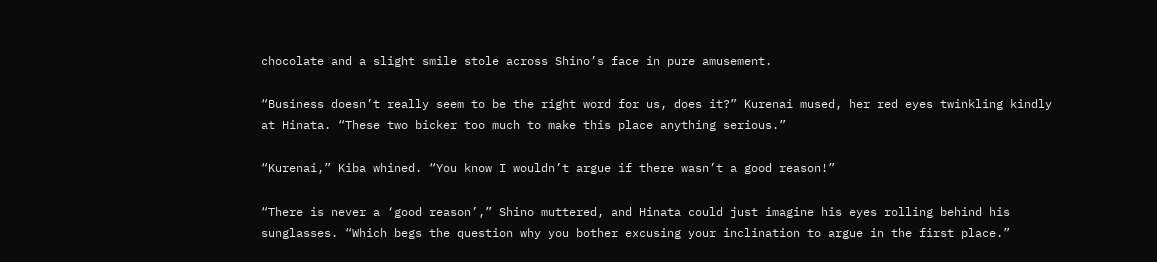chocolate and a slight smile stole across Shino’s face in pure amusement.

“Business doesn’t really seem to be the right word for us, does it?” Kurenai mused, her red eyes twinkling kindly at Hinata. “These two bicker too much to make this place anything serious.”

“Kurenai,” Kiba whined. “You know I wouldn’t argue if there wasn’t a good reason!”

“There is never a ‘good reason’,” Shino muttered, and Hinata could just imagine his eyes rolling behind his sunglasses. “Which begs the question why you bother excusing your inclination to argue in the first place.”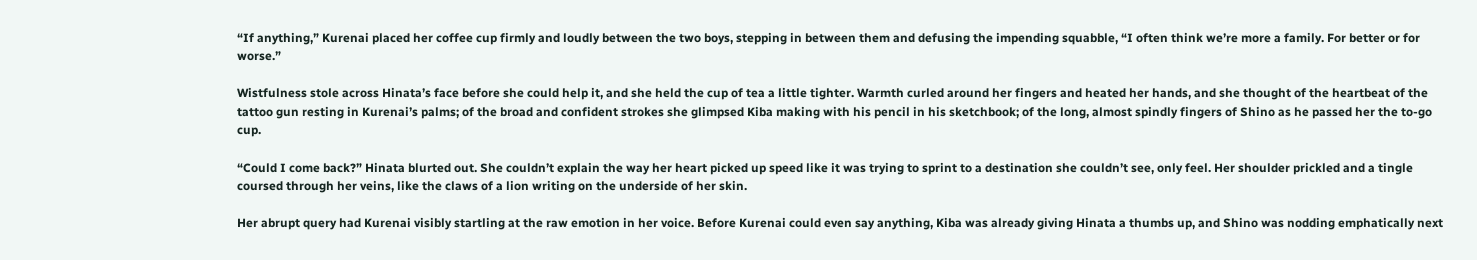“If anything,” Kurenai placed her coffee cup firmly and loudly between the two boys, stepping in between them and defusing the impending squabble, “I often think we’re more a family. For better or for worse.”

Wistfulness stole across Hinata’s face before she could help it, and she held the cup of tea a little tighter. Warmth curled around her fingers and heated her hands, and she thought of the heartbeat of the tattoo gun resting in Kurenai’s palms; of the broad and confident strokes she glimpsed Kiba making with his pencil in his sketchbook; of the long, almost spindly fingers of Shino as he passed her the to-go cup.

“Could I come back?” Hinata blurted out. She couldn’t explain the way her heart picked up speed like it was trying to sprint to a destination she couldn’t see, only feel. Her shoulder prickled and a tingle coursed through her veins, like the claws of a lion writing on the underside of her skin.

Her abrupt query had Kurenai visibly startling at the raw emotion in her voice. Before Kurenai could even say anything, Kiba was already giving Hinata a thumbs up, and Shino was nodding emphatically next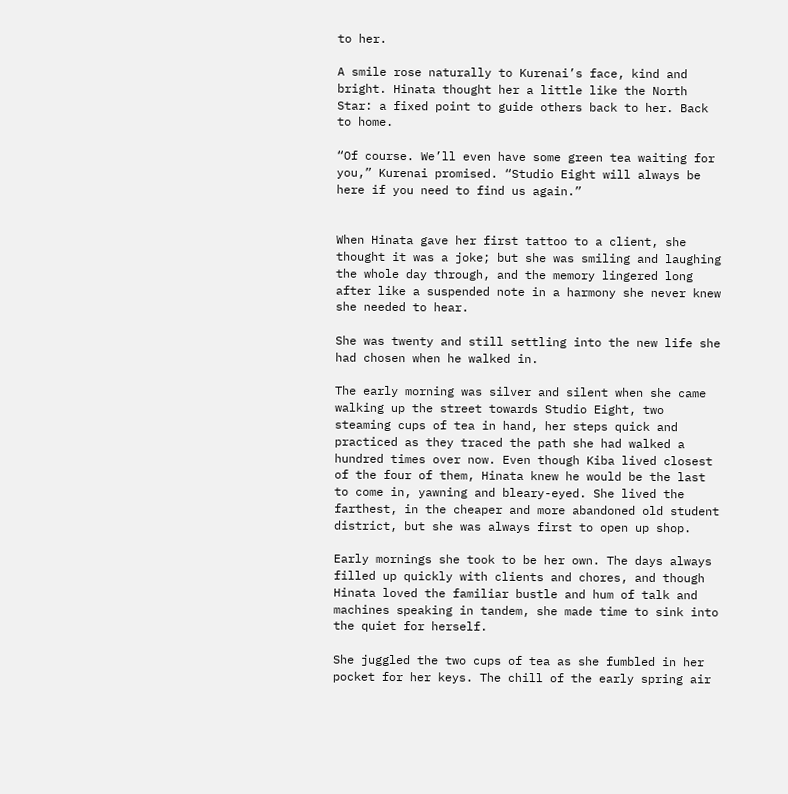to her.

A smile rose naturally to Kurenai’s face, kind and bright. Hinata thought her a little like the North Star: a fixed point to guide others back to her. Back to home.

“Of course. We’ll even have some green tea waiting for you,” Kurenai promised. “Studio Eight will always be here if you need to find us again.”


When Hinata gave her first tattoo to a client, she thought it was a joke; but she was smiling and laughing the whole day through, and the memory lingered long after like a suspended note in a harmony she never knew she needed to hear.

She was twenty and still settling into the new life she had chosen when he walked in.

The early morning was silver and silent when she came walking up the street towards Studio Eight, two steaming cups of tea in hand, her steps quick and practiced as they traced the path she had walked a hundred times over now. Even though Kiba lived closest of the four of them, Hinata knew he would be the last to come in, yawning and bleary-eyed. She lived the farthest, in the cheaper and more abandoned old student district, but she was always first to open up shop.

Early mornings she took to be her own. The days always filled up quickly with clients and chores, and though Hinata loved the familiar bustle and hum of talk and machines speaking in tandem, she made time to sink into the quiet for herself.

She juggled the two cups of tea as she fumbled in her pocket for her keys. The chill of the early spring air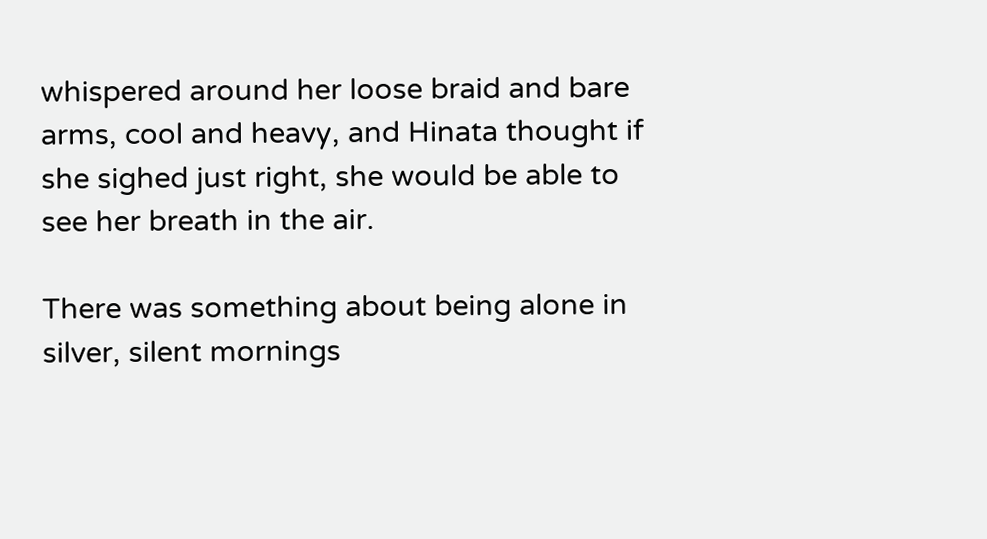whispered around her loose braid and bare arms, cool and heavy, and Hinata thought if she sighed just right, she would be able to see her breath in the air.

There was something about being alone in silver, silent mornings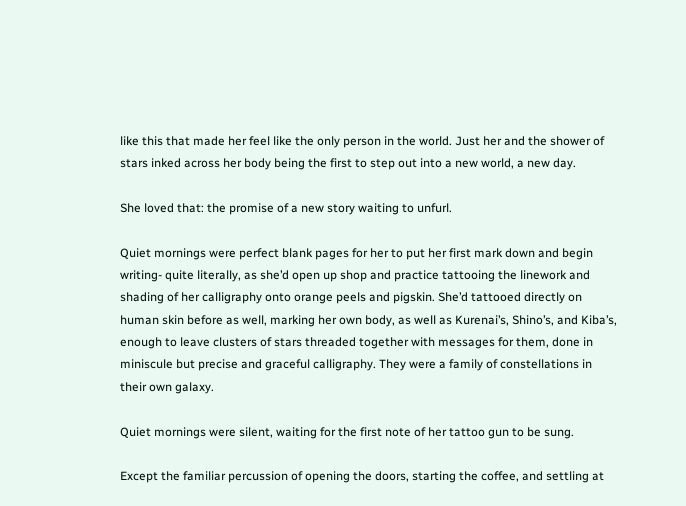like this that made her feel like the only person in the world. Just her and the shower of stars inked across her body being the first to step out into a new world, a new day.

She loved that: the promise of a new story waiting to unfurl.

Quiet mornings were perfect blank pages for her to put her first mark down and begin writing- quite literally, as she’d open up shop and practice tattooing the linework and shading of her calligraphy onto orange peels and pigskin. She’d tattooed directly on human skin before as well, marking her own body, as well as Kurenai’s, Shino’s, and Kiba’s, enough to leave clusters of stars threaded together with messages for them, done in miniscule but precise and graceful calligraphy. They were a family of constellations in their own galaxy.

Quiet mornings were silent, waiting for the first note of her tattoo gun to be sung.

Except the familiar percussion of opening the doors, starting the coffee, and settling at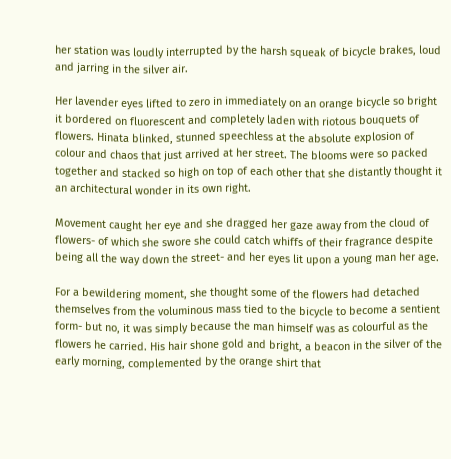her station was loudly interrupted by the harsh squeak of bicycle brakes, loud and jarring in the silver air.

Her lavender eyes lifted to zero in immediately on an orange bicycle so bright it bordered on fluorescent and completely laden with riotous bouquets of flowers. Hinata blinked, stunned speechless at the absolute explosion of colour and chaos that just arrived at her street. The blooms were so packed together and stacked so high on top of each other that she distantly thought it an architectural wonder in its own right.

Movement caught her eye and she dragged her gaze away from the cloud of flowers- of which she swore she could catch whiffs of their fragrance despite being all the way down the street- and her eyes lit upon a young man her age.

For a bewildering moment, she thought some of the flowers had detached themselves from the voluminous mass tied to the bicycle to become a sentient form- but no, it was simply because the man himself was as colourful as the flowers he carried. His hair shone gold and bright, a beacon in the silver of the early morning, complemented by the orange shirt that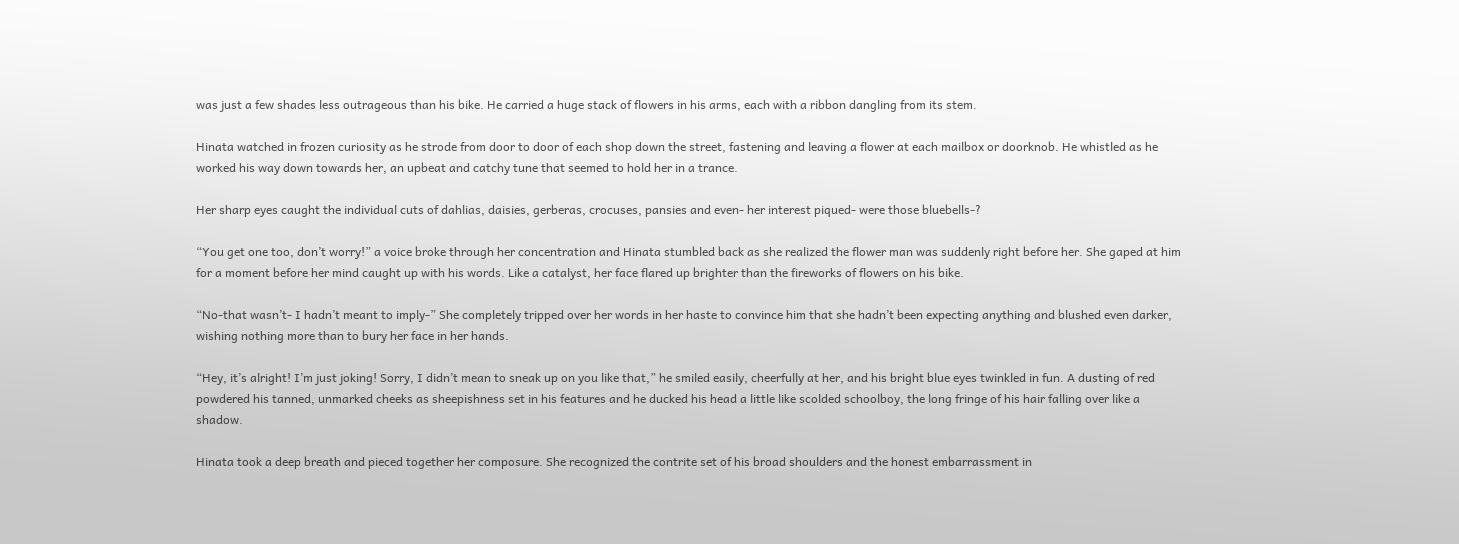was just a few shades less outrageous than his bike. He carried a huge stack of flowers in his arms, each with a ribbon dangling from its stem.

Hinata watched in frozen curiosity as he strode from door to door of each shop down the street, fastening and leaving a flower at each mailbox or doorknob. He whistled as he worked his way down towards her, an upbeat and catchy tune that seemed to hold her in a trance.

Her sharp eyes caught the individual cuts of dahlias, daisies, gerberas, crocuses, pansies and even- her interest piqued- were those bluebells-?

“You get one too, don’t worry!” a voice broke through her concentration and Hinata stumbled back as she realized the flower man was suddenly right before her. She gaped at him for a moment before her mind caught up with his words. Like a catalyst, her face flared up brighter than the fireworks of flowers on his bike.

“No-that wasn’t- I hadn’t meant to imply-” She completely tripped over her words in her haste to convince him that she hadn’t been expecting anything and blushed even darker, wishing nothing more than to bury her face in her hands.

“Hey, it’s alright! I’m just joking! Sorry, I didn’t mean to sneak up on you like that,” he smiled easily, cheerfully at her, and his bright blue eyes twinkled in fun. A dusting of red powdered his tanned, unmarked cheeks as sheepishness set in his features and he ducked his head a little like scolded schoolboy, the long fringe of his hair falling over like a shadow.

Hinata took a deep breath and pieced together her composure. She recognized the contrite set of his broad shoulders and the honest embarrassment in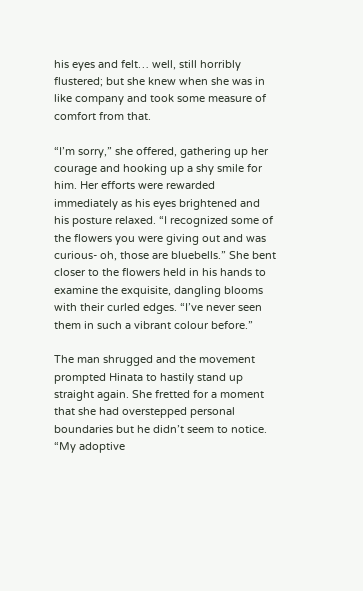his eyes and felt… well, still horribly flustered; but she knew when she was in like company and took some measure of comfort from that.

“I’m sorry,” she offered, gathering up her courage and hooking up a shy smile for him. Her efforts were rewarded immediately as his eyes brightened and his posture relaxed. “I recognized some of the flowers you were giving out and was curious- oh, those are bluebells.” She bent closer to the flowers held in his hands to examine the exquisite, dangling blooms with their curled edges. “I’ve never seen them in such a vibrant colour before.”

The man shrugged and the movement prompted Hinata to hastily stand up straight again. She fretted for a moment that she had overstepped personal boundaries but he didn’t seem to notice. “My adoptive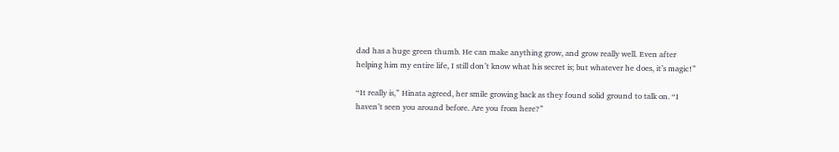dad has a huge green thumb. He can make anything grow, and grow really well. Even after helping him my entire life, I still don’t know what his secret is; but whatever he does, it’s magic!”

“It really is,” Hinata agreed, her smile growing back as they found solid ground to talk on. “I haven’t seen you around before. Are you from here?”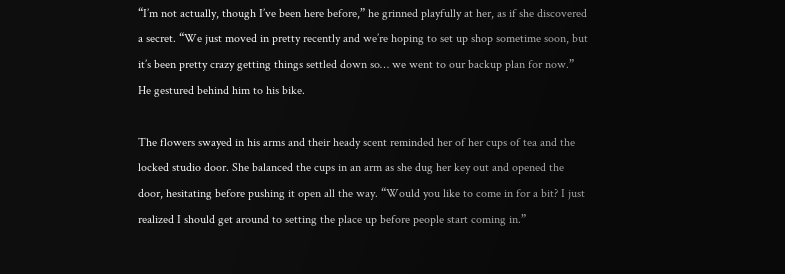“I’m not actually, though I’ve been here before,” he grinned playfully at her, as if she discovered a secret. “We just moved in pretty recently and we’re hoping to set up shop sometime soon, but it’s been pretty crazy getting things settled down so… we went to our backup plan for now.” He gestured behind him to his bike.

The flowers swayed in his arms and their heady scent reminded her of her cups of tea and the locked studio door. She balanced the cups in an arm as she dug her key out and opened the door, hesitating before pushing it open all the way. “Would you like to come in for a bit? I just realized I should get around to setting the place up before people start coming in.”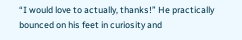“I would love to actually, thanks!” He practically bounced on his feet in curiosity and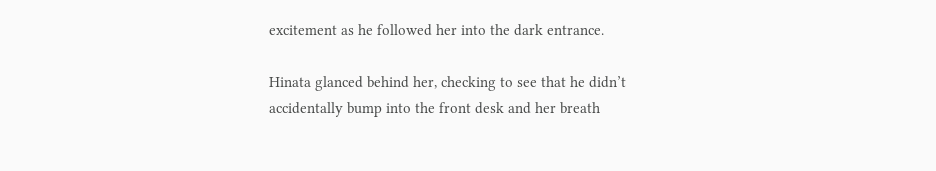excitement as he followed her into the dark entrance.

Hinata glanced behind her, checking to see that he didn’t accidentally bump into the front desk and her breath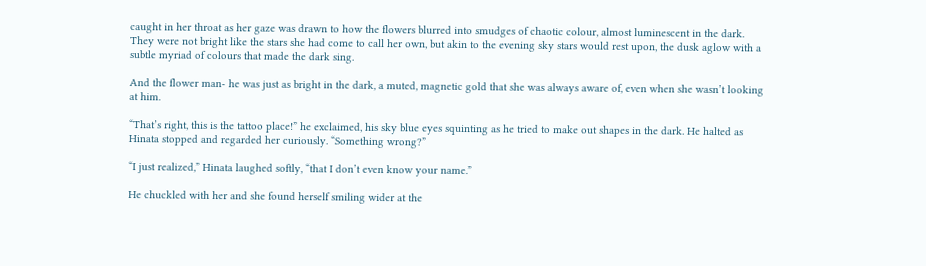caught in her throat as her gaze was drawn to how the flowers blurred into smudges of chaotic colour, almost luminescent in the dark. They were not bright like the stars she had come to call her own, but akin to the evening sky stars would rest upon, the dusk aglow with a subtle myriad of colours that made the dark sing.

And the flower man- he was just as bright in the dark, a muted, magnetic gold that she was always aware of, even when she wasn’t looking at him.

“That’s right, this is the tattoo place!” he exclaimed, his sky blue eyes squinting as he tried to make out shapes in the dark. He halted as Hinata stopped and regarded her curiously. “Something wrong?”

“I just realized,” Hinata laughed softly, “that I don’t even know your name.”

He chuckled with her and she found herself smiling wider at the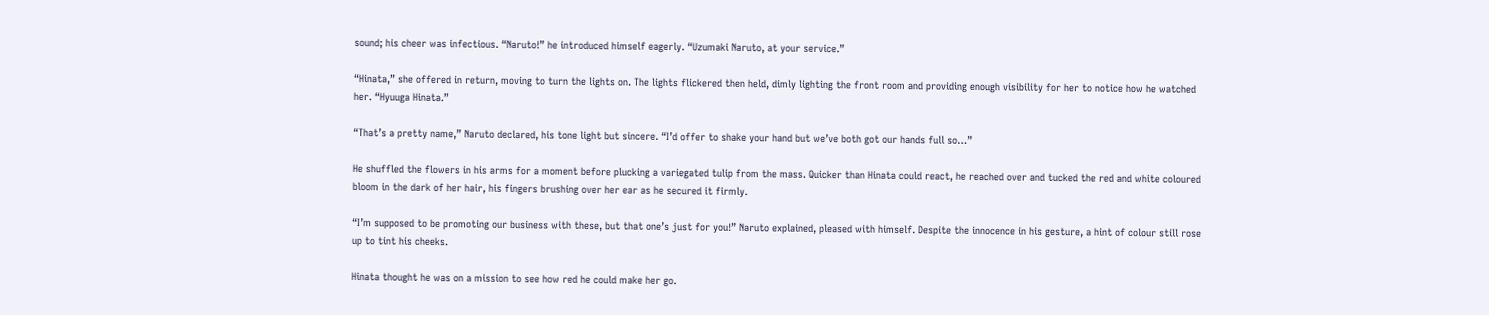sound; his cheer was infectious. “Naruto!” he introduced himself eagerly. “Uzumaki Naruto, at your service.”

“Hinata,” she offered in return, moving to turn the lights on. The lights flickered then held, dimly lighting the front room and providing enough visibility for her to notice how he watched her. “Hyuuga Hinata.”

“That’s a pretty name,” Naruto declared, his tone light but sincere. “I’d offer to shake your hand but we’ve both got our hands full so…”

He shuffled the flowers in his arms for a moment before plucking a variegated tulip from the mass. Quicker than Hinata could react, he reached over and tucked the red and white coloured bloom in the dark of her hair, his fingers brushing over her ear as he secured it firmly.

“I’m supposed to be promoting our business with these, but that one’s just for you!” Naruto explained, pleased with himself. Despite the innocence in his gesture, a hint of colour still rose up to tint his cheeks.

Hinata thought he was on a mission to see how red he could make her go.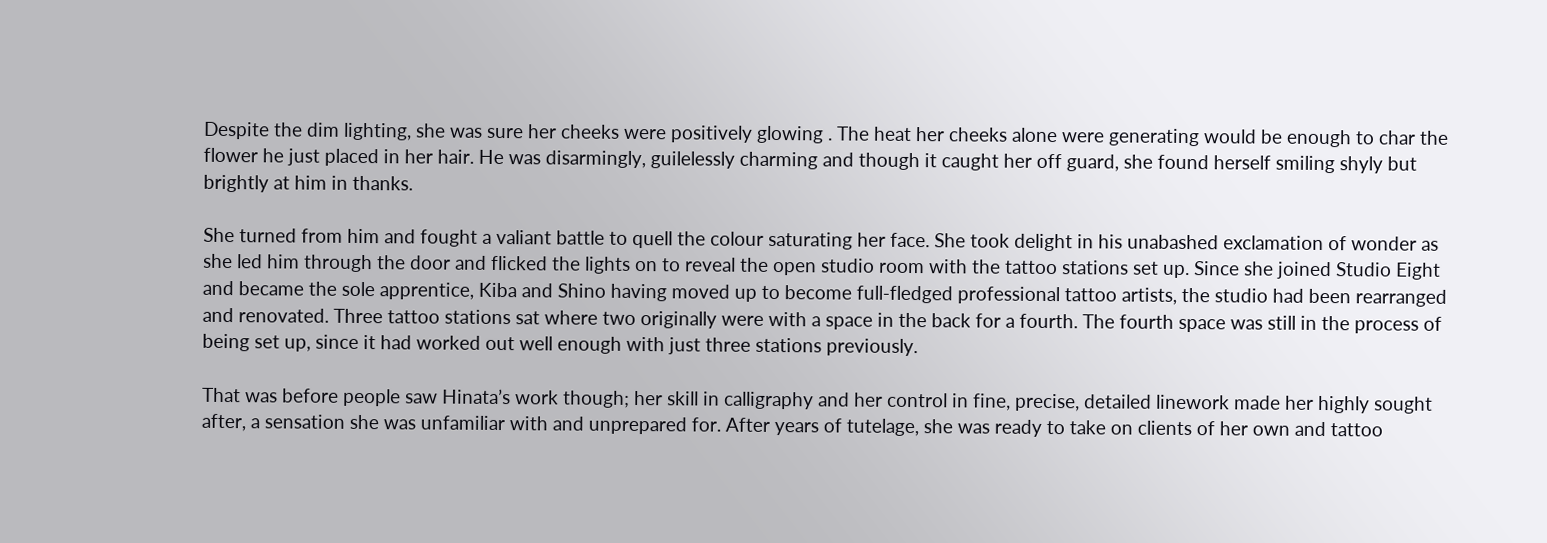Despite the dim lighting, she was sure her cheeks were positively glowing . The heat her cheeks alone were generating would be enough to char the flower he just placed in her hair. He was disarmingly, guilelessly charming and though it caught her off guard, she found herself smiling shyly but brightly at him in thanks.

She turned from him and fought a valiant battle to quell the colour saturating her face. She took delight in his unabashed exclamation of wonder as she led him through the door and flicked the lights on to reveal the open studio room with the tattoo stations set up. Since she joined Studio Eight and became the sole apprentice, Kiba and Shino having moved up to become full-fledged professional tattoo artists, the studio had been rearranged and renovated. Three tattoo stations sat where two originally were with a space in the back for a fourth. The fourth space was still in the process of being set up, since it had worked out well enough with just three stations previously.

That was before people saw Hinata’s work though; her skill in calligraphy and her control in fine, precise, detailed linework made her highly sought after, a sensation she was unfamiliar with and unprepared for. After years of tutelage, she was ready to take on clients of her own and tattoo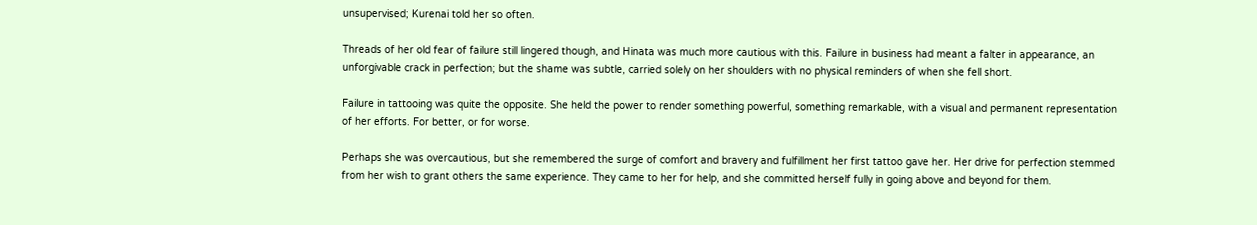unsupervised; Kurenai told her so often.

Threads of her old fear of failure still lingered though, and Hinata was much more cautious with this. Failure in business had meant a falter in appearance, an unforgivable crack in perfection; but the shame was subtle, carried solely on her shoulders with no physical reminders of when she fell short.

Failure in tattooing was quite the opposite. She held the power to render something powerful, something remarkable, with a visual and permanent representation of her efforts. For better, or for worse.

Perhaps she was overcautious, but she remembered the surge of comfort and bravery and fulfillment her first tattoo gave her. Her drive for perfection stemmed from her wish to grant others the same experience. They came to her for help, and she committed herself fully in going above and beyond for them.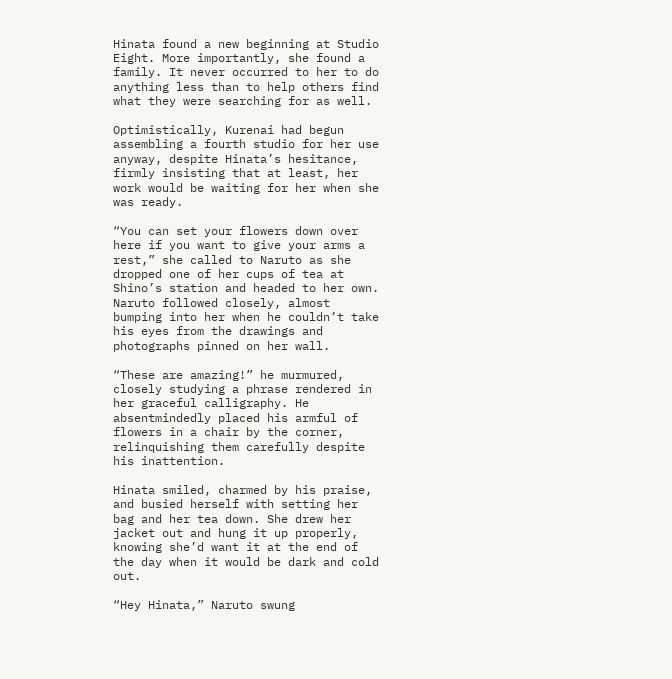Hinata found a new beginning at Studio Eight. More importantly, she found a family. It never occurred to her to do anything less than to help others find what they were searching for as well.

Optimistically, Kurenai had begun assembling a fourth studio for her use anyway, despite Hinata’s hesitance, firmly insisting that at least, her work would be waiting for her when she was ready.

“You can set your flowers down over here if you want to give your arms a rest,” she called to Naruto as she dropped one of her cups of tea at Shino’s station and headed to her own. Naruto followed closely, almost bumping into her when he couldn’t take his eyes from the drawings and photographs pinned on her wall.

“These are amazing!” he murmured, closely studying a phrase rendered in her graceful calligraphy. He absentmindedly placed his armful of flowers in a chair by the corner, relinquishing them carefully despite his inattention.

Hinata smiled, charmed by his praise, and busied herself with setting her bag and her tea down. She drew her jacket out and hung it up properly, knowing she’d want it at the end of the day when it would be dark and cold out.

“Hey Hinata,” Naruto swung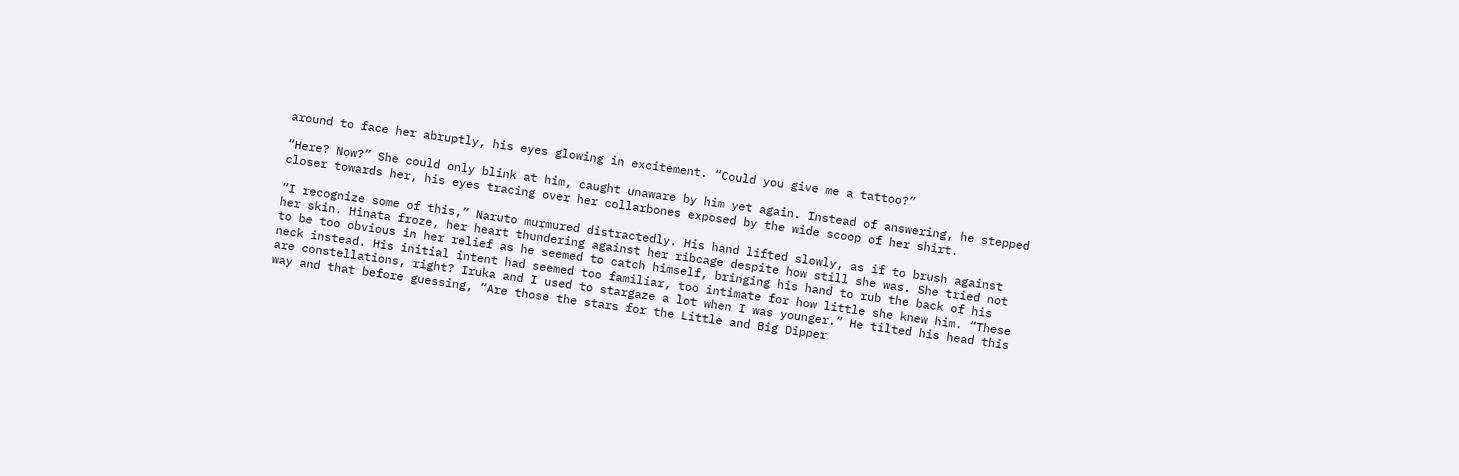around to face her abruptly, his eyes glowing in excitement. “Could you give me a tattoo?”

“Here? Now?” She could only blink at him, caught unaware by him yet again. Instead of answering, he stepped closer towards her, his eyes tracing over her collarbones exposed by the wide scoop of her shirt.

“I recognize some of this,” Naruto murmured distractedly. His hand lifted slowly, as if to brush against her skin. Hinata froze, her heart thundering against her ribcage despite how still she was. She tried not to be too obvious in her relief as he seemed to catch himself, bringing his hand to rub the back of his neck instead. His initial intent had seemed too familiar, too intimate for how little she knew him. “These are constellations, right? Iruka and I used to stargaze a lot when I was younger.” He tilted his head this way and that before guessing, “Are those the stars for the Little and Big Dipper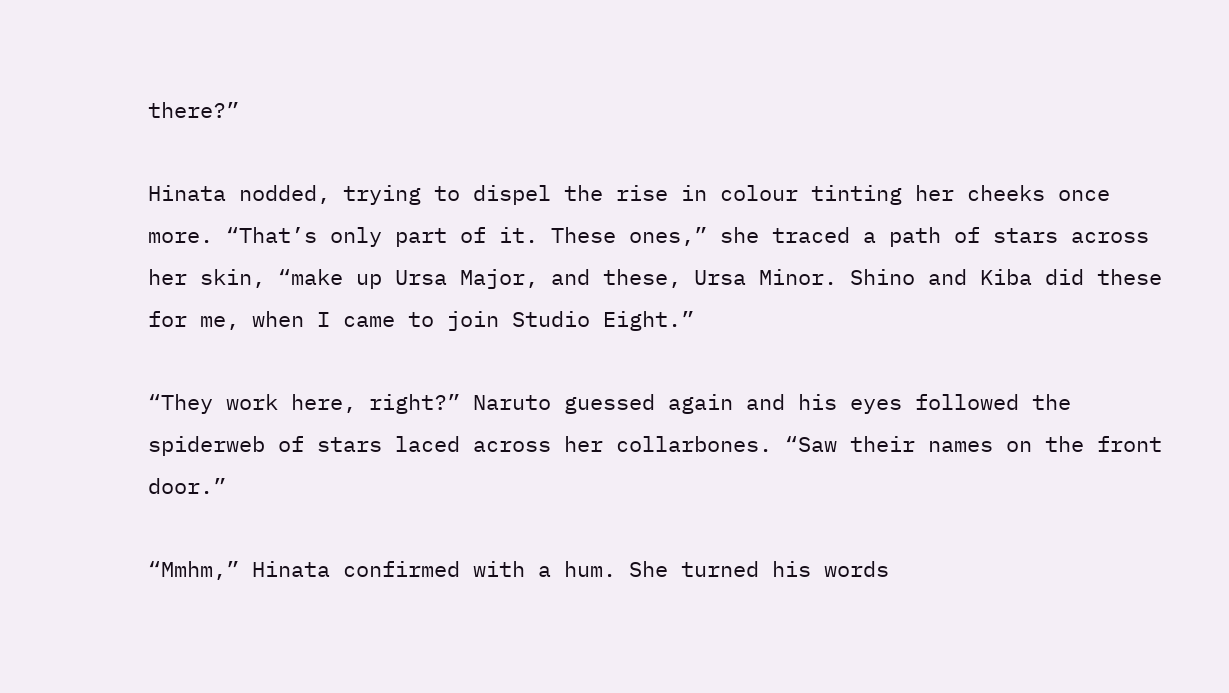there?”

Hinata nodded, trying to dispel the rise in colour tinting her cheeks once more. “That’s only part of it. These ones,” she traced a path of stars across her skin, “make up Ursa Major, and these, Ursa Minor. Shino and Kiba did these for me, when I came to join Studio Eight.”

“They work here, right?” Naruto guessed again and his eyes followed the spiderweb of stars laced across her collarbones. “Saw their names on the front door.”

“Mmhm,” Hinata confirmed with a hum. She turned his words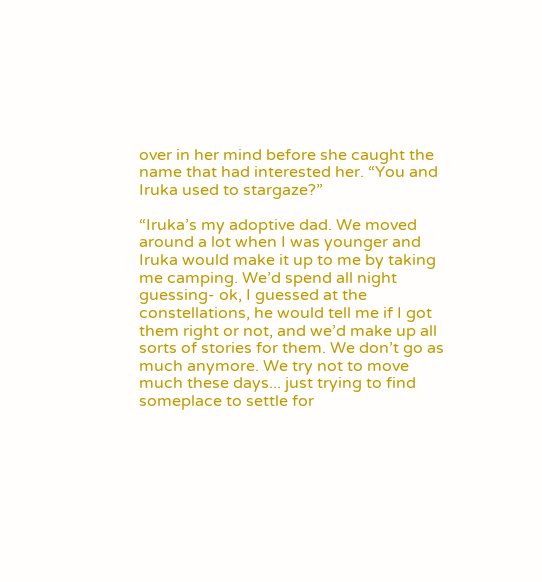over in her mind before she caught the name that had interested her. “You and Iruka used to stargaze?”

“Iruka’s my adoptive dad. We moved around a lot when I was younger and Iruka would make it up to me by taking me camping. We’d spend all night guessing- ok, I guessed at the constellations, he would tell me if I got them right or not, and we’d make up all sorts of stories for them. We don’t go as much anymore. We try not to move much these days... just trying to find someplace to settle for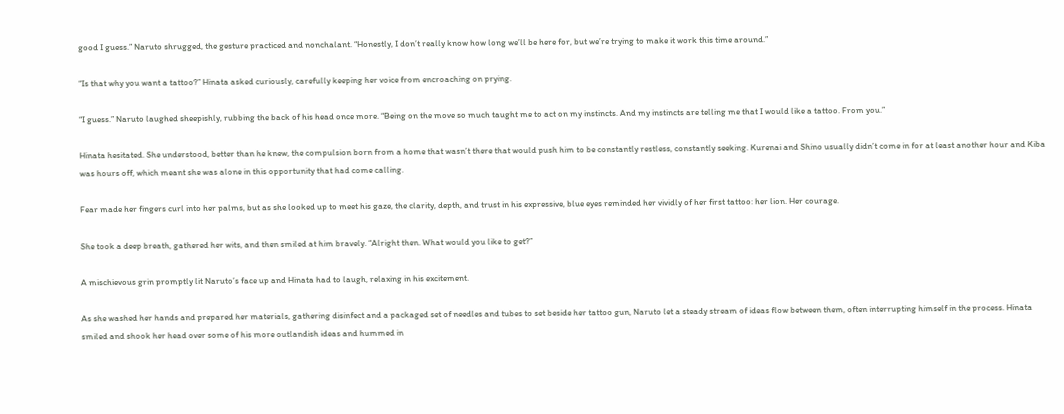good I guess.” Naruto shrugged, the gesture practiced and nonchalant. “Honestly, I don’t really know how long we’ll be here for, but we’re trying to make it work this time around.”

“Is that why you want a tattoo?” Hinata asked curiously, carefully keeping her voice from encroaching on prying.

“I guess.” Naruto laughed sheepishly, rubbing the back of his head once more. “Being on the move so much taught me to act on my instincts. And my instincts are telling me that I would like a tattoo. From you.”

Hinata hesitated. She understood, better than he knew, the compulsion born from a home that wasn’t there that would push him to be constantly restless, constantly seeking. Kurenai and Shino usually didn’t come in for at least another hour and Kiba was hours off, which meant she was alone in this opportunity that had come calling.

Fear made her fingers curl into her palms, but as she looked up to meet his gaze, the clarity, depth, and trust in his expressive, blue eyes reminded her vividly of her first tattoo: her lion. Her courage.

She took a deep breath, gathered her wits, and then smiled at him bravely. “Alright then. What would you like to get?”

A mischievous grin promptly lit Naruto’s face up and Hinata had to laugh, relaxing in his excitement.

As she washed her hands and prepared her materials, gathering disinfect and a packaged set of needles and tubes to set beside her tattoo gun, Naruto let a steady stream of ideas flow between them, often interrupting himself in the process. Hinata smiled and shook her head over some of his more outlandish ideas and hummed in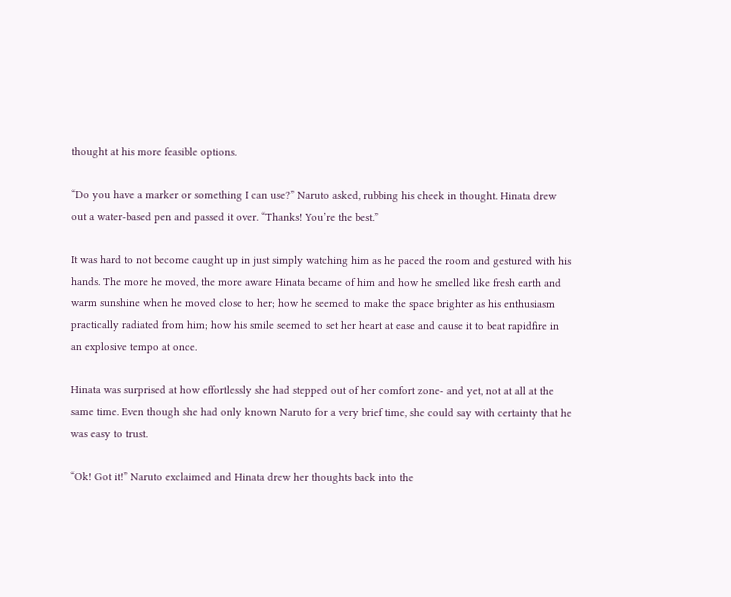thought at his more feasible options.

“Do you have a marker or something I can use?” Naruto asked, rubbing his cheek in thought. Hinata drew out a water-based pen and passed it over. “Thanks! You’re the best.”

It was hard to not become caught up in just simply watching him as he paced the room and gestured with his hands. The more he moved, the more aware Hinata became of him and how he smelled like fresh earth and warm sunshine when he moved close to her; how he seemed to make the space brighter as his enthusiasm practically radiated from him; how his smile seemed to set her heart at ease and cause it to beat rapidfire in an explosive tempo at once.

Hinata was surprised at how effortlessly she had stepped out of her comfort zone- and yet, not at all at the same time. Even though she had only known Naruto for a very brief time, she could say with certainty that he was easy to trust.

“Ok! Got it!” Naruto exclaimed and Hinata drew her thoughts back into the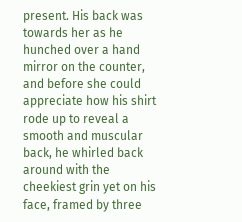present. His back was towards her as he hunched over a hand mirror on the counter, and before she could appreciate how his shirt rode up to reveal a smooth and muscular back, he whirled back around with the cheekiest grin yet on his face, framed by three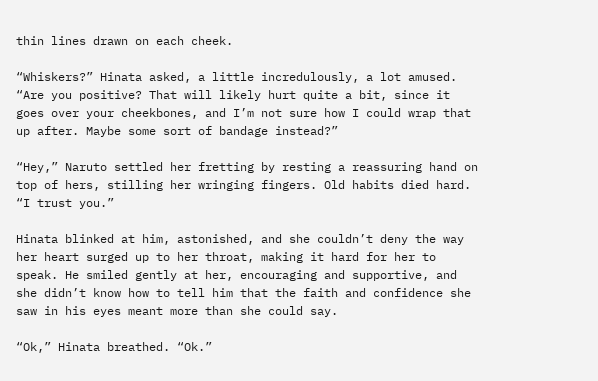thin lines drawn on each cheek.

“Whiskers?” Hinata asked, a little incredulously, a lot amused. “Are you positive? That will likely hurt quite a bit, since it goes over your cheekbones, and I’m not sure how I could wrap that up after. Maybe some sort of bandage instead?”

“Hey,” Naruto settled her fretting by resting a reassuring hand on top of hers, stilling her wringing fingers. Old habits died hard. “I trust you.”

Hinata blinked at him, astonished, and she couldn’t deny the way her heart surged up to her throat, making it hard for her to speak. He smiled gently at her, encouraging and supportive, and she didn’t know how to tell him that the faith and confidence she saw in his eyes meant more than she could say.

“Ok,” Hinata breathed. “Ok.”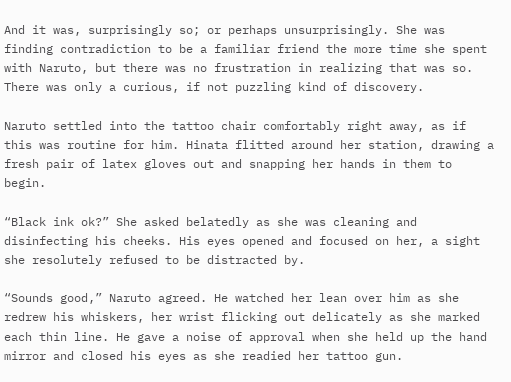And it was, surprisingly so; or perhaps unsurprisingly. She was finding contradiction to be a familiar friend the more time she spent with Naruto, but there was no frustration in realizing that was so. There was only a curious, if not puzzling kind of discovery.

Naruto settled into the tattoo chair comfortably right away, as if this was routine for him. Hinata flitted around her station, drawing a fresh pair of latex gloves out and snapping her hands in them to begin.

“Black ink ok?” She asked belatedly as she was cleaning and disinfecting his cheeks. His eyes opened and focused on her, a sight she resolutely refused to be distracted by.

“Sounds good,” Naruto agreed. He watched her lean over him as she redrew his whiskers, her wrist flicking out delicately as she marked each thin line. He gave a noise of approval when she held up the hand mirror and closed his eyes as she readied her tattoo gun.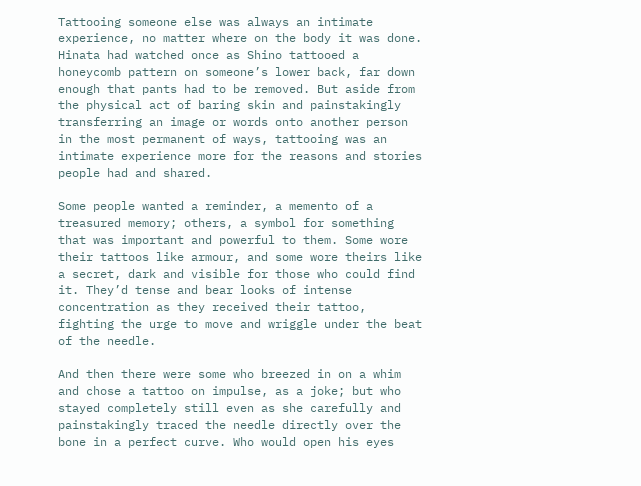Tattooing someone else was always an intimate experience, no matter where on the body it was done. Hinata had watched once as Shino tattooed a honeycomb pattern on someone’s lower back, far down enough that pants had to be removed. But aside from the physical act of baring skin and painstakingly transferring an image or words onto another person in the most permanent of ways, tattooing was an intimate experience more for the reasons and stories people had and shared.

Some people wanted a reminder, a memento of a treasured memory; others, a symbol for something that was important and powerful to them. Some wore their tattoos like armour, and some wore theirs like a secret, dark and visible for those who could find it. They’d tense and bear looks of intense concentration as they received their tattoo, fighting the urge to move and wriggle under the beat of the needle.

And then there were some who breezed in on a whim and chose a tattoo on impulse, as a joke; but who stayed completely still even as she carefully and painstakingly traced the needle directly over the bone in a perfect curve. Who would open his eyes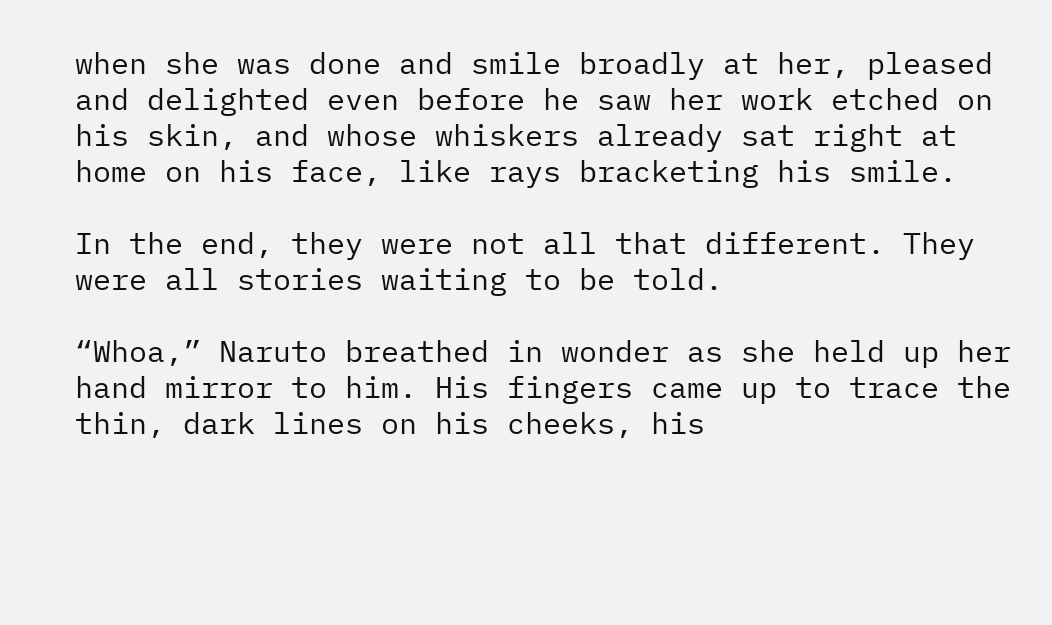when she was done and smile broadly at her, pleased and delighted even before he saw her work etched on his skin, and whose whiskers already sat right at home on his face, like rays bracketing his smile.

In the end, they were not all that different. They were all stories waiting to be told.

“Whoa,” Naruto breathed in wonder as she held up her hand mirror to him. His fingers came up to trace the thin, dark lines on his cheeks, his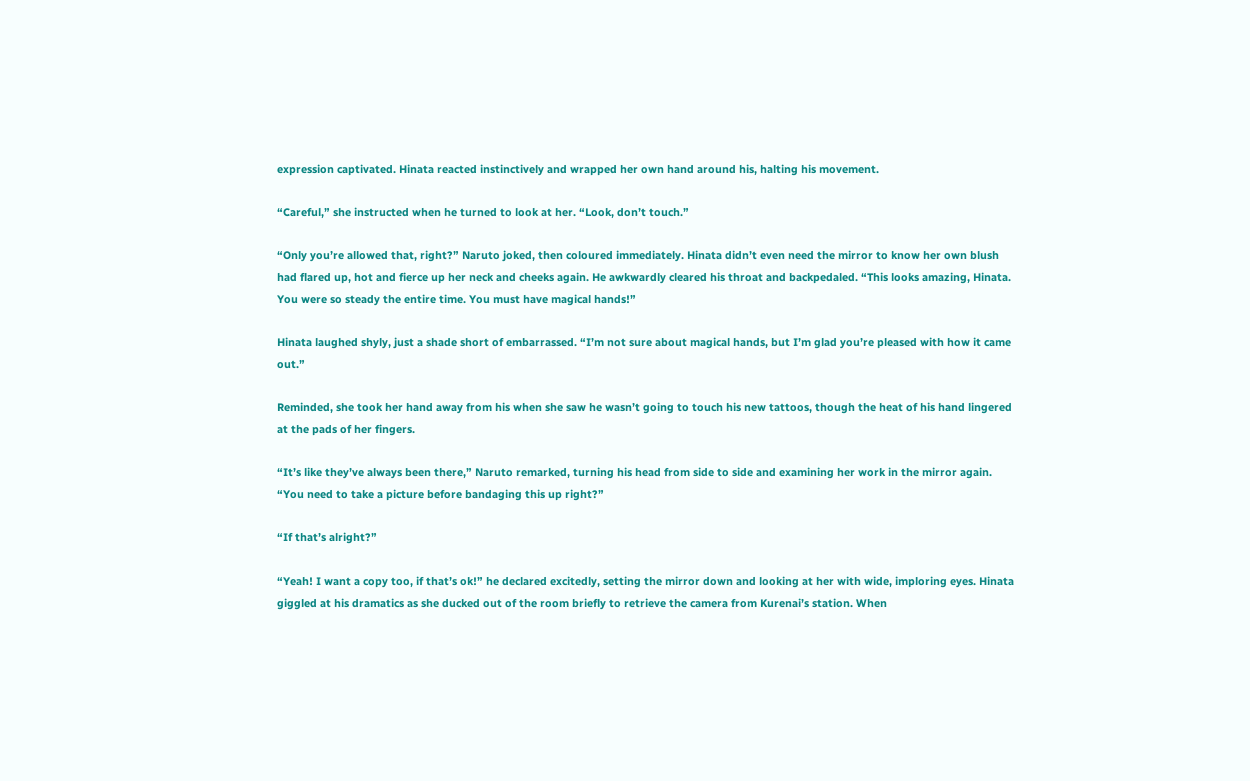expression captivated. Hinata reacted instinctively and wrapped her own hand around his, halting his movement.

“Careful,” she instructed when he turned to look at her. “Look, don’t touch.”

“Only you’re allowed that, right?” Naruto joked, then coloured immediately. Hinata didn’t even need the mirror to know her own blush had flared up, hot and fierce up her neck and cheeks again. He awkwardly cleared his throat and backpedaled. “This looks amazing, Hinata. You were so steady the entire time. You must have magical hands!”

Hinata laughed shyly, just a shade short of embarrassed. “I’m not sure about magical hands, but I’m glad you’re pleased with how it came out.”

Reminded, she took her hand away from his when she saw he wasn’t going to touch his new tattoos, though the heat of his hand lingered at the pads of her fingers.

“It’s like they’ve always been there,” Naruto remarked, turning his head from side to side and examining her work in the mirror again. “You need to take a picture before bandaging this up right?”

“If that’s alright?”

“Yeah! I want a copy too, if that’s ok!” he declared excitedly, setting the mirror down and looking at her with wide, imploring eyes. Hinata giggled at his dramatics as she ducked out of the room briefly to retrieve the camera from Kurenai’s station. When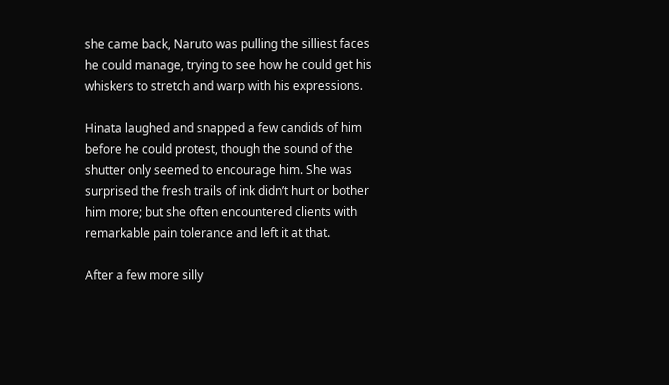she came back, Naruto was pulling the silliest faces he could manage, trying to see how he could get his whiskers to stretch and warp with his expressions.

Hinata laughed and snapped a few candids of him before he could protest, though the sound of the shutter only seemed to encourage him. She was surprised the fresh trails of ink didn’t hurt or bother him more; but she often encountered clients with remarkable pain tolerance and left it at that.

After a few more silly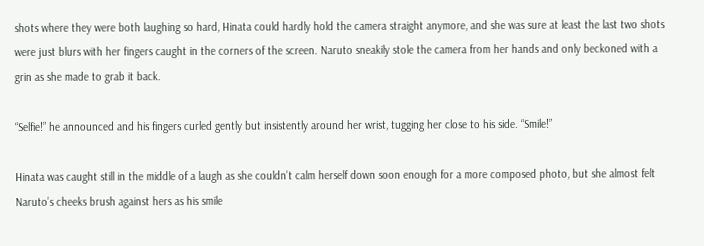shots where they were both laughing so hard, Hinata could hardly hold the camera straight anymore, and she was sure at least the last two shots were just blurs with her fingers caught in the corners of the screen. Naruto sneakily stole the camera from her hands and only beckoned with a grin as she made to grab it back.

“Selfie!” he announced and his fingers curled gently but insistently around her wrist, tugging her close to his side. “Smile!”

Hinata was caught still in the middle of a laugh as she couldn’t calm herself down soon enough for a more composed photo, but she almost felt Naruto’s cheeks brush against hers as his smile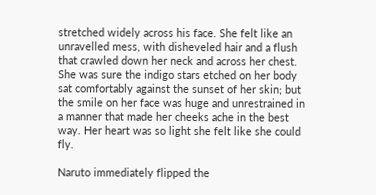stretched widely across his face. She felt like an unravelled mess, with disheveled hair and a flush that crawled down her neck and across her chest. She was sure the indigo stars etched on her body sat comfortably against the sunset of her skin; but the smile on her face was huge and unrestrained in a manner that made her cheeks ache in the best way. Her heart was so light she felt like she could fly.

Naruto immediately flipped the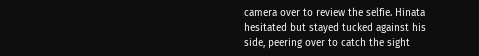camera over to review the selfie. Hinata hesitated but stayed tucked against his side, peering over to catch the sight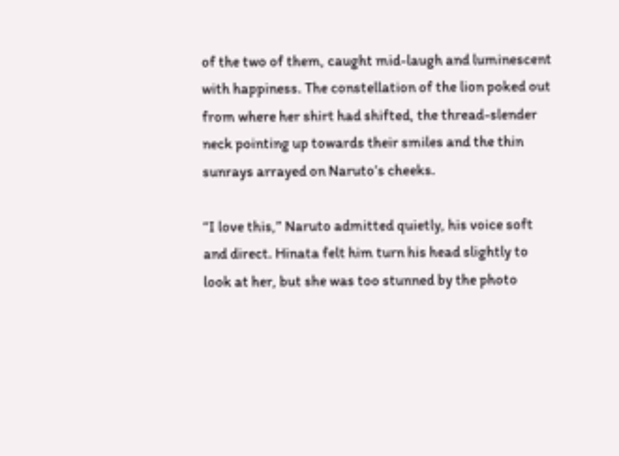of the two of them, caught mid-laugh and luminescent with happiness. The constellation of the lion poked out from where her shirt had shifted, the thread-slender neck pointing up towards their smiles and the thin sunrays arrayed on Naruto’s cheeks.

“I love this,” Naruto admitted quietly, his voice soft and direct. Hinata felt him turn his head slightly to look at her, but she was too stunned by the photo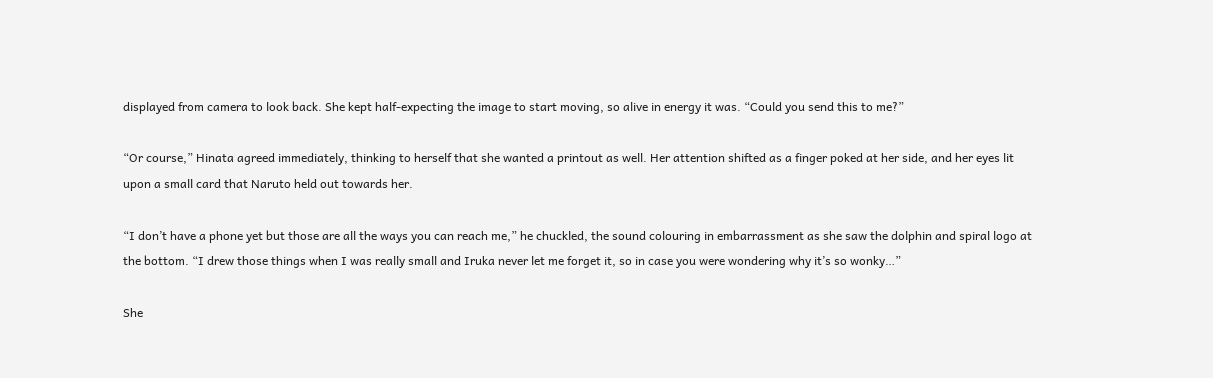displayed from camera to look back. She kept half-expecting the image to start moving, so alive in energy it was. “Could you send this to me?”

“Or course,” Hinata agreed immediately, thinking to herself that she wanted a printout as well. Her attention shifted as a finger poked at her side, and her eyes lit upon a small card that Naruto held out towards her.

“I don’t have a phone yet but those are all the ways you can reach me,” he chuckled, the sound colouring in embarrassment as she saw the dolphin and spiral logo at the bottom. “I drew those things when I was really small and Iruka never let me forget it, so in case you were wondering why it’s so wonky…”

She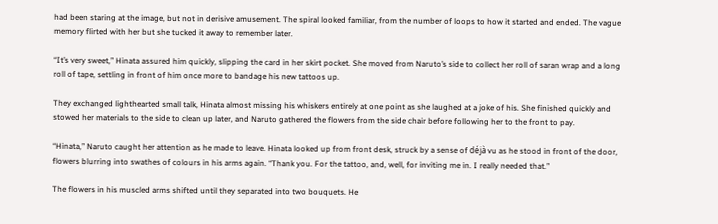had been staring at the image, but not in derisive amusement. The spiral looked familiar, from the number of loops to how it started and ended. The vague memory flirted with her but she tucked it away to remember later.

“It’s very sweet,” Hinata assured him quickly, slipping the card in her skirt pocket. She moved from Naruto’s side to collect her roll of saran wrap and a long roll of tape, settling in front of him once more to bandage his new tattoos up.

They exchanged lighthearted small talk, Hinata almost missing his whiskers entirely at one point as she laughed at a joke of his. She finished quickly and stowed her materials to the side to clean up later, and Naruto gathered the flowers from the side chair before following her to the front to pay.

“Hinata,” Naruto caught her attention as he made to leave. Hinata looked up from front desk, struck by a sense of déjà vu as he stood in front of the door, flowers blurring into swathes of colours in his arms again. “Thank you. For the tattoo, and, well, for inviting me in. I really needed that.”

The flowers in his muscled arms shifted until they separated into two bouquets. He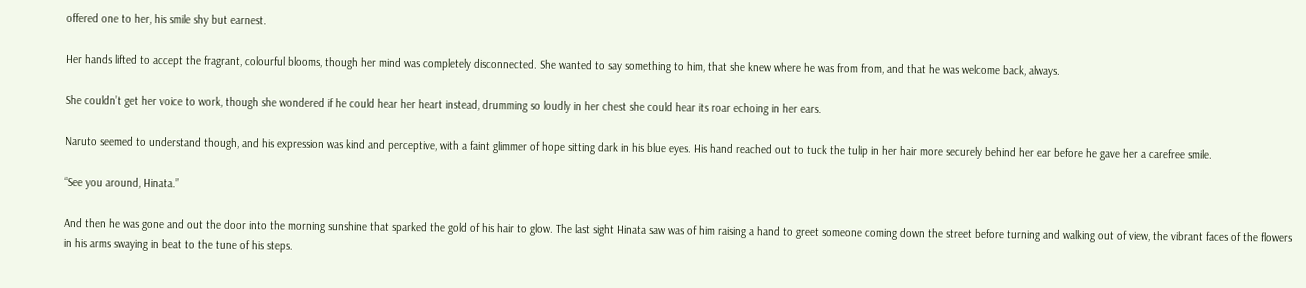offered one to her, his smile shy but earnest.

Her hands lifted to accept the fragrant, colourful blooms, though her mind was completely disconnected. She wanted to say something to him, that she knew where he was from from, and that he was welcome back, always.

She couldn’t get her voice to work, though she wondered if he could hear her heart instead, drumming so loudly in her chest she could hear its roar echoing in her ears.

Naruto seemed to understand though, and his expression was kind and perceptive, with a faint glimmer of hope sitting dark in his blue eyes. His hand reached out to tuck the tulip in her hair more securely behind her ear before he gave her a carefree smile.

“See you around, Hinata.”

And then he was gone and out the door into the morning sunshine that sparked the gold of his hair to glow. The last sight Hinata saw was of him raising a hand to greet someone coming down the street before turning and walking out of view, the vibrant faces of the flowers in his arms swaying in beat to the tune of his steps.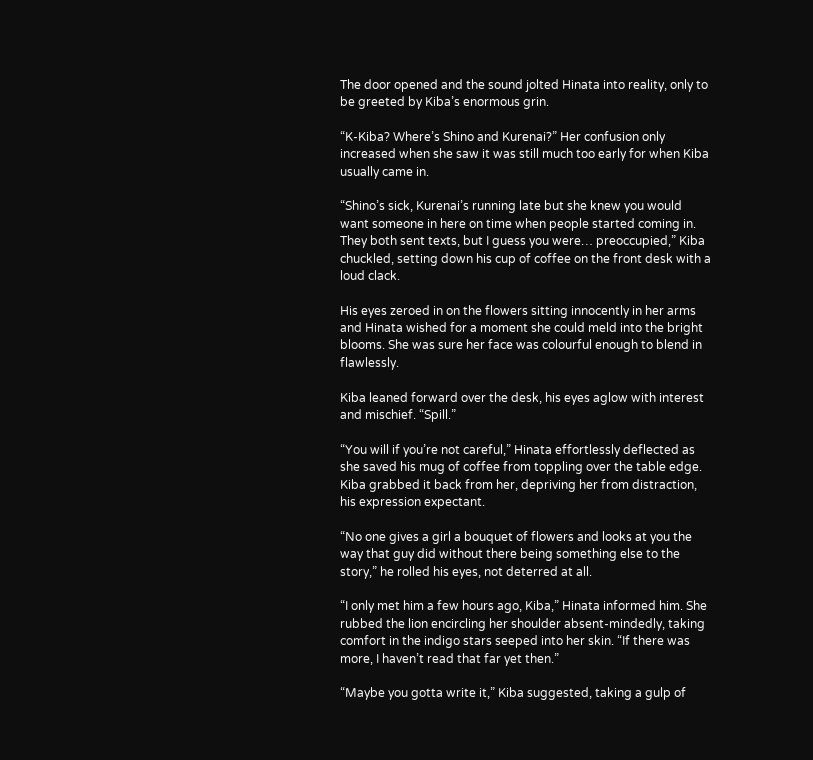The door opened and the sound jolted Hinata into reality, only to be greeted by Kiba’s enormous grin.

“K-Kiba? Where’s Shino and Kurenai?” Her confusion only increased when she saw it was still much too early for when Kiba usually came in.

“Shino’s sick, Kurenai’s running late but she knew you would want someone in here on time when people started coming in. They both sent texts, but I guess you were… preoccupied,” Kiba chuckled, setting down his cup of coffee on the front desk with a loud clack.

His eyes zeroed in on the flowers sitting innocently in her arms and Hinata wished for a moment she could meld into the bright blooms. She was sure her face was colourful enough to blend in flawlessly.

Kiba leaned forward over the desk, his eyes aglow with interest and mischief. “Spill.”

“You will if you’re not careful,” Hinata effortlessly deflected as she saved his mug of coffee from toppling over the table edge. Kiba grabbed it back from her, depriving her from distraction, his expression expectant.

“No one gives a girl a bouquet of flowers and looks at you the way that guy did without there being something else to the story,” he rolled his eyes, not deterred at all.

“I only met him a few hours ago, Kiba,” Hinata informed him. She rubbed the lion encircling her shoulder absent-mindedly, taking comfort in the indigo stars seeped into her skin. “If there was more, I haven’t read that far yet then.”

“Maybe you gotta write it,” Kiba suggested, taking a gulp of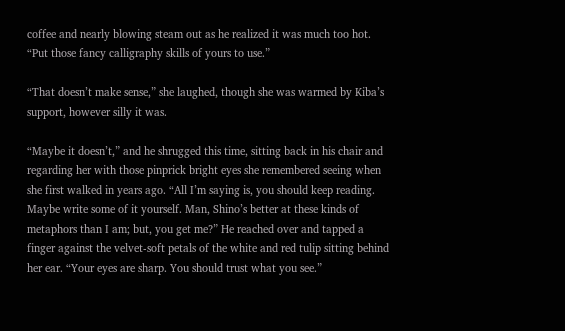coffee and nearly blowing steam out as he realized it was much too hot. “Put those fancy calligraphy skills of yours to use.”

“That doesn’t make sense,” she laughed, though she was warmed by Kiba’s support, however silly it was.

“Maybe it doesn’t,” and he shrugged this time, sitting back in his chair and regarding her with those pinprick bright eyes she remembered seeing when she first walked in years ago. “All I’m saying is, you should keep reading. Maybe write some of it yourself. Man, Shino’s better at these kinds of metaphors than I am; but, you get me?” He reached over and tapped a finger against the velvet-soft petals of the white and red tulip sitting behind her ear. “Your eyes are sharp. You should trust what you see.”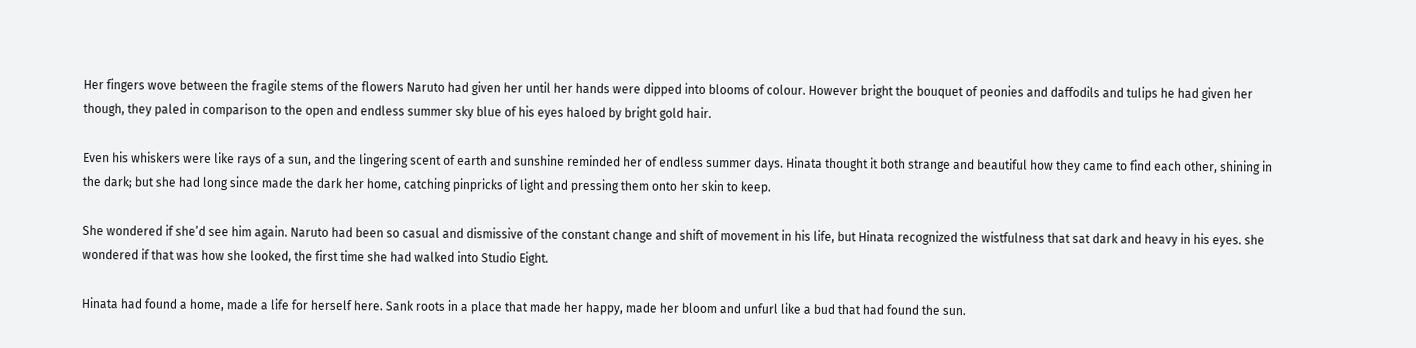Her fingers wove between the fragile stems of the flowers Naruto had given her until her hands were dipped into blooms of colour. However bright the bouquet of peonies and daffodils and tulips he had given her though, they paled in comparison to the open and endless summer sky blue of his eyes haloed by bright gold hair.

Even his whiskers were like rays of a sun, and the lingering scent of earth and sunshine reminded her of endless summer days. Hinata thought it both strange and beautiful how they came to find each other, shining in the dark; but she had long since made the dark her home, catching pinpricks of light and pressing them onto her skin to keep.

She wondered if she’d see him again. Naruto had been so casual and dismissive of the constant change and shift of movement in his life, but Hinata recognized the wistfulness that sat dark and heavy in his eyes. she wondered if that was how she looked, the first time she had walked into Studio Eight.

Hinata had found a home, made a life for herself here. Sank roots in a place that made her happy, made her bloom and unfurl like a bud that had found the sun.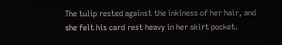The tulip rested against the inkiness of her hair, and she felt his card rest heavy in her skirt pocket.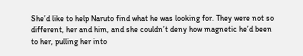She’d like to help Naruto find what he was looking for. They were not so different, her and him, and she couldn’t deny how magnetic he’d been to her, pulling her into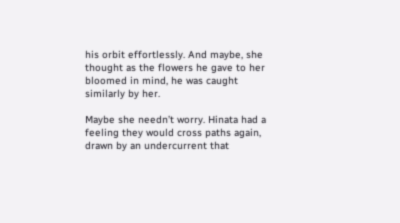his orbit effortlessly. And maybe, she thought as the flowers he gave to her bloomed in mind, he was caught similarly by her.

Maybe she needn’t worry. Hinata had a feeling they would cross paths again, drawn by an undercurrent that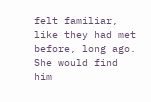felt familiar, like they had met before, long ago. She would find him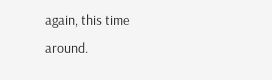again, this time around.